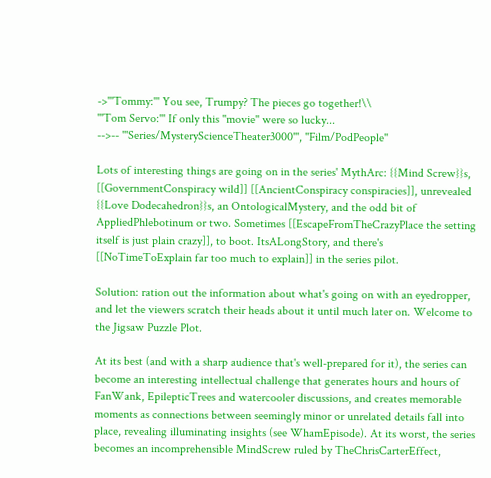->'''Tommy:''' You see, Trumpy? The pieces go together!\\
'''Tom Servo:''' If only this ''movie'' were so lucky...
-->-- '''Series/MysteryScienceTheater3000''', ''Film/PodPeople''

Lots of interesting things are going on in the series' MythArc: {{Mind Screw}}s, [[GovernmentConspiracy wild]] [[AncientConspiracy conspiracies]], unrevealed {{Love Dodecahedron}}s, an OntologicalMystery, and the odd bit of AppliedPhlebotinum or two. Sometimes [[EscapeFromTheCrazyPlace the setting itself is just plain crazy]], to boot. ItsALongStory, and there's [[NoTimeToExplain far too much to explain]] in the series pilot.

Solution: ration out the information about what's going on with an eyedropper, and let the viewers scratch their heads about it until much later on. Welcome to the Jigsaw Puzzle Plot.

At its best (and with a sharp audience that's well-prepared for it), the series can become an interesting intellectual challenge that generates hours and hours of FanWank, EpilepticTrees and watercooler discussions, and creates memorable moments as connections between seemingly minor or unrelated details fall into place, revealing illuminating insights (see WhamEpisode). At its worst, the series becomes an incomprehensible MindScrew ruled by TheChrisCarterEffect,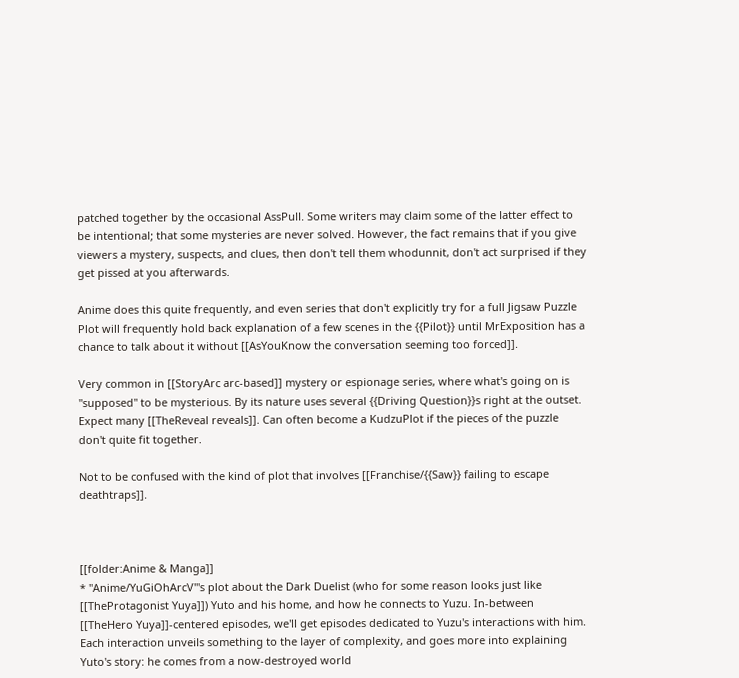patched together by the occasional AssPull. Some writers may claim some of the latter effect to be intentional; that some mysteries are never solved. However, the fact remains that if you give viewers a mystery, suspects, and clues, then don't tell them whodunnit, don't act surprised if they get pissed at you afterwards.

Anime does this quite frequently, and even series that don't explicitly try for a full Jigsaw Puzzle Plot will frequently hold back explanation of a few scenes in the {{Pilot}} until MrExposition has a chance to talk about it without [[AsYouKnow the conversation seeming too forced]].

Very common in [[StoryArc arc-based]] mystery or espionage series, where what's going on is ''supposed'' to be mysterious. By its nature uses several {{Driving Question}}s right at the outset. Expect many [[TheReveal reveals]]. Can often become a KudzuPlot if the pieces of the puzzle don't quite fit together.

Not to be confused with the kind of plot that involves [[Franchise/{{Saw}} failing to escape deathtraps]].



[[folder:Anime & Manga]]
* ''Anime/YuGiOhArcV'''s plot about the Dark Duelist (who for some reason looks just like [[TheProtagonist Yuya]]) Yuto and his home, and how he connects to Yuzu. In-between [[TheHero Yuya]]-centered episodes, we'll get episodes dedicated to Yuzu's interactions with him. Each interaction unveils something to the layer of complexity, and goes more into explaining Yuto's story: he comes from a now-destroyed world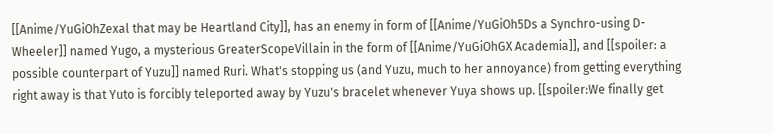[[Anime/YuGiOhZexal that may be Heartland City]], has an enemy in form of [[Anime/YuGiOh5Ds a Synchro-using D-Wheeler]] named Yugo, a mysterious GreaterScopeVillain in the form of [[Anime/YuGiOhGX Academia]], and [[spoiler: a possible counterpart of Yuzu]] named Ruri. What's stopping us (and Yuzu, much to her annoyance) from getting everything right away is that Yuto is forcibly teleported away by Yuzu's bracelet whenever Yuya shows up. [[spoiler:We finally get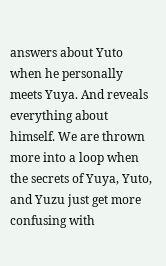answers about Yuto when he personally meets Yuya. And reveals everything about himself. We are thrown more into a loop when the secrets of Yuya, Yuto, and Yuzu just get more confusing with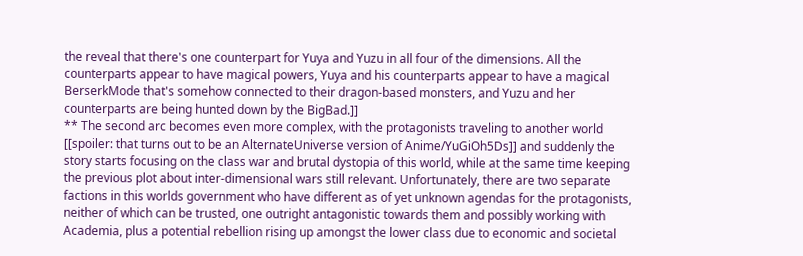the reveal that there's one counterpart for Yuya and Yuzu in all four of the dimensions. All the counterparts appear to have magical powers, Yuya and his counterparts appear to have a magical BerserkMode that's somehow connected to their dragon-based monsters, and Yuzu and her counterparts are being hunted down by the BigBad.]]
** The second arc becomes even more complex, with the protagonists traveling to another world [[spoiler: that turns out to be an AlternateUniverse version of Anime/YuGiOh5Ds]] and suddenly the story starts focusing on the class war and brutal dystopia of this world, while at the same time keeping the previous plot about inter-dimensional wars still relevant. Unfortunately, there are two separate factions in this worlds government who have different as of yet unknown agendas for the protagonists, neither of which can be trusted, one outright antagonistic towards them and possibly working with Academia, plus a potential rebellion rising up amongst the lower class due to economic and societal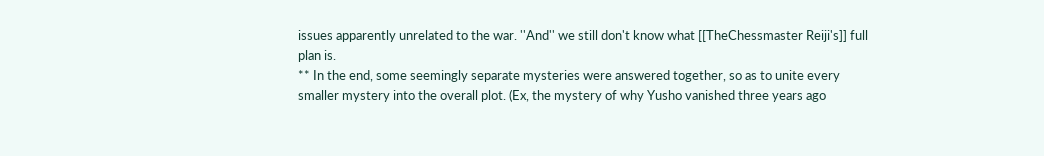issues apparently unrelated to the war. ''And'' we still don't know what [[TheChessmaster Reiji's]] full plan is.
** In the end, some seemingly separate mysteries were answered together, so as to unite every smaller mystery into the overall plot. (Ex, the mystery of why Yusho vanished three years ago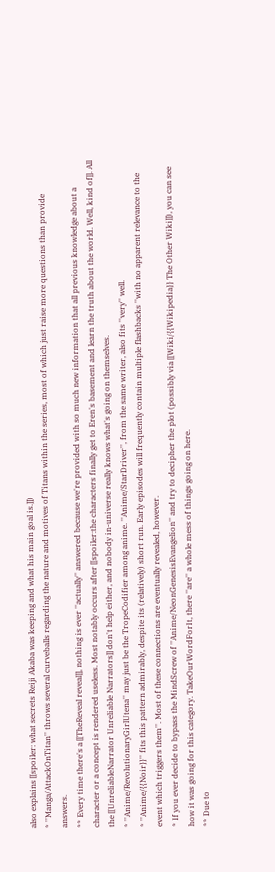also explains [[spoiler: what secrets Reiji Akaba was keeping and what his main goal is.]])
* ''Manga/AttackOnTitan'' throws several curveballs regarding the nature and motives of Titans within the series, most of which just raise more questions than provide answers.
** Every time there's a [[TheReveal reveal]], nothing is ever ''actually'' answered because we're provided with so much new information that all previous knowledge about a character or a concept is rendered useless. Most notably occurs after [[spoiler:the characters finally get to Eren's basement and learn the truth about the world. Well, kind of]]. All the [[UnreliableNarrator Unreliable Narrators]] don't help either, and nobody in-universe really knows what's going on themselves.
* ''Anime/RevolutionaryGirlUtena'' may just be the TropeCodifier among anime. ''Anime/StarDriver'', from the same writer, also fits ''very'' well.
* ''Anime/{{Noir}}'' fits this pattern admirably, despite its (relatively) short run. Early episodes will frequently contain multiple flashbacks ''with no apparent relevance to the event which triggers them''. Most of these connections are eventually revealed, however.
* If you ever decide to bypass the MindScrew of ''Anime/NeonGenesisEvangelion'' and try to decipher the plot (possibly via [[Wiki/{{Wikipedia}} The Other Wiki]]), you can see how it was going for this category. TakeOurWordForIt, there ''are'' a whole mess of things going on here.
** Due to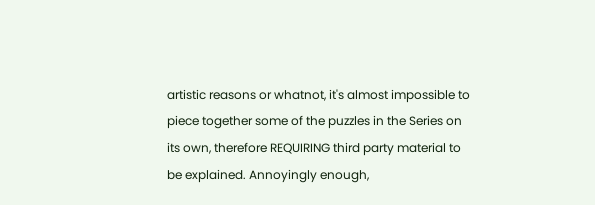artistic reasons or whatnot, it's almost impossible to piece together some of the puzzles in the Series on its own, therefore REQUIRING third party material to be explained. Annoyingly enough,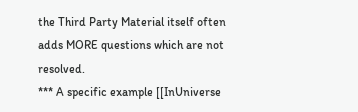the Third Party Material itself often adds MORE questions which are not resolved.
*** A specific example [[InUniverse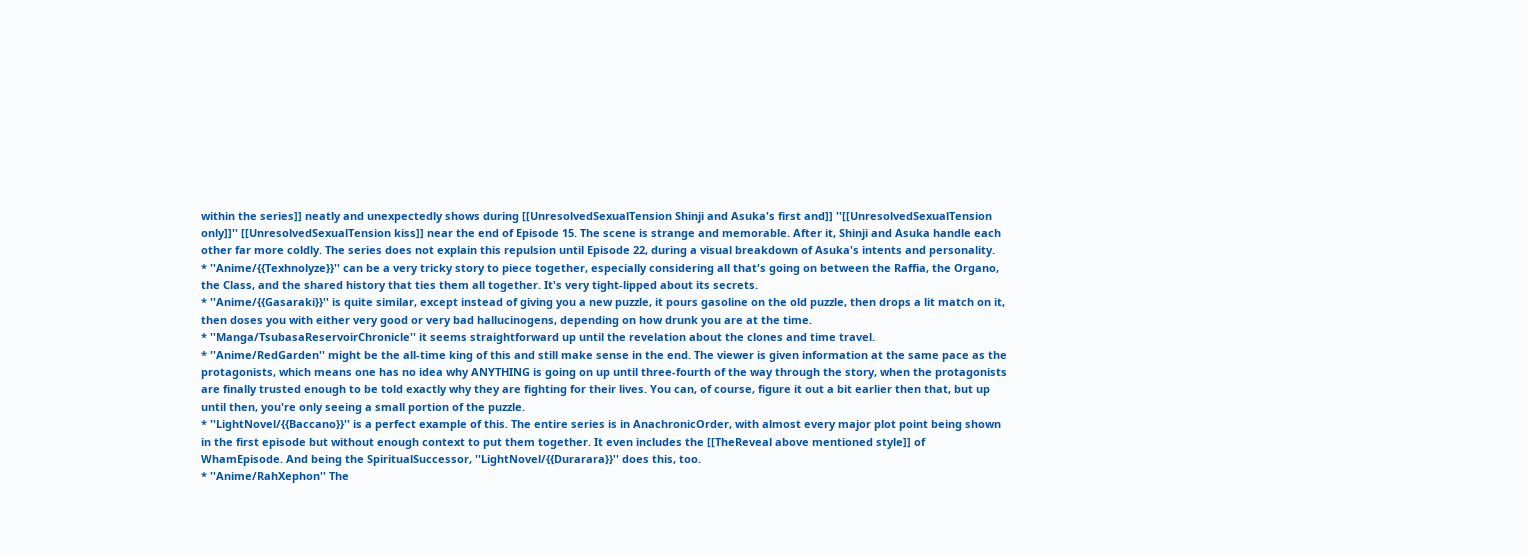within the series]] neatly and unexpectedly shows during [[UnresolvedSexualTension Shinji and Asuka's first and]] ''[[UnresolvedSexualTension only]]'' [[UnresolvedSexualTension kiss]] near the end of Episode 15. The scene is strange and memorable. After it, Shinji and Asuka handle each other far more coldly. The series does not explain this repulsion until Episode 22, during a visual breakdown of Asuka's intents and personality.
* ''Anime/{{Texhnolyze}}'' can be a very tricky story to piece together, especially considering all that's going on between the Raffia, the Organo, the Class, and the shared history that ties them all together. It's very tight-lipped about its secrets.
* ''Anime/{{Gasaraki}}'' is quite similar, except instead of giving you a new puzzle, it pours gasoline on the old puzzle, then drops a lit match on it, then doses you with either very good or very bad hallucinogens, depending on how drunk you are at the time.
* ''Manga/TsubasaReservoirChronicle'' it seems straightforward up until the revelation about the clones and time travel.
* ''Anime/RedGarden'' might be the all-time king of this and still make sense in the end. The viewer is given information at the same pace as the protagonists, which means one has no idea why ANYTHING is going on up until three-fourth of the way through the story, when the protagonists are finally trusted enough to be told exactly why they are fighting for their lives. You can, of course, figure it out a bit earlier then that, but up until then, you're only seeing a small portion of the puzzle.
* ''LightNovel/{{Baccano}}'' is a perfect example of this. The entire series is in AnachronicOrder, with almost every major plot point being shown in the first episode but without enough context to put them together. It even includes the [[TheReveal above mentioned style]] of WhamEpisode. And being the SpiritualSuccessor, ''LightNovel/{{Durarara}}'' does this, too.
* ''Anime/RahXephon'' The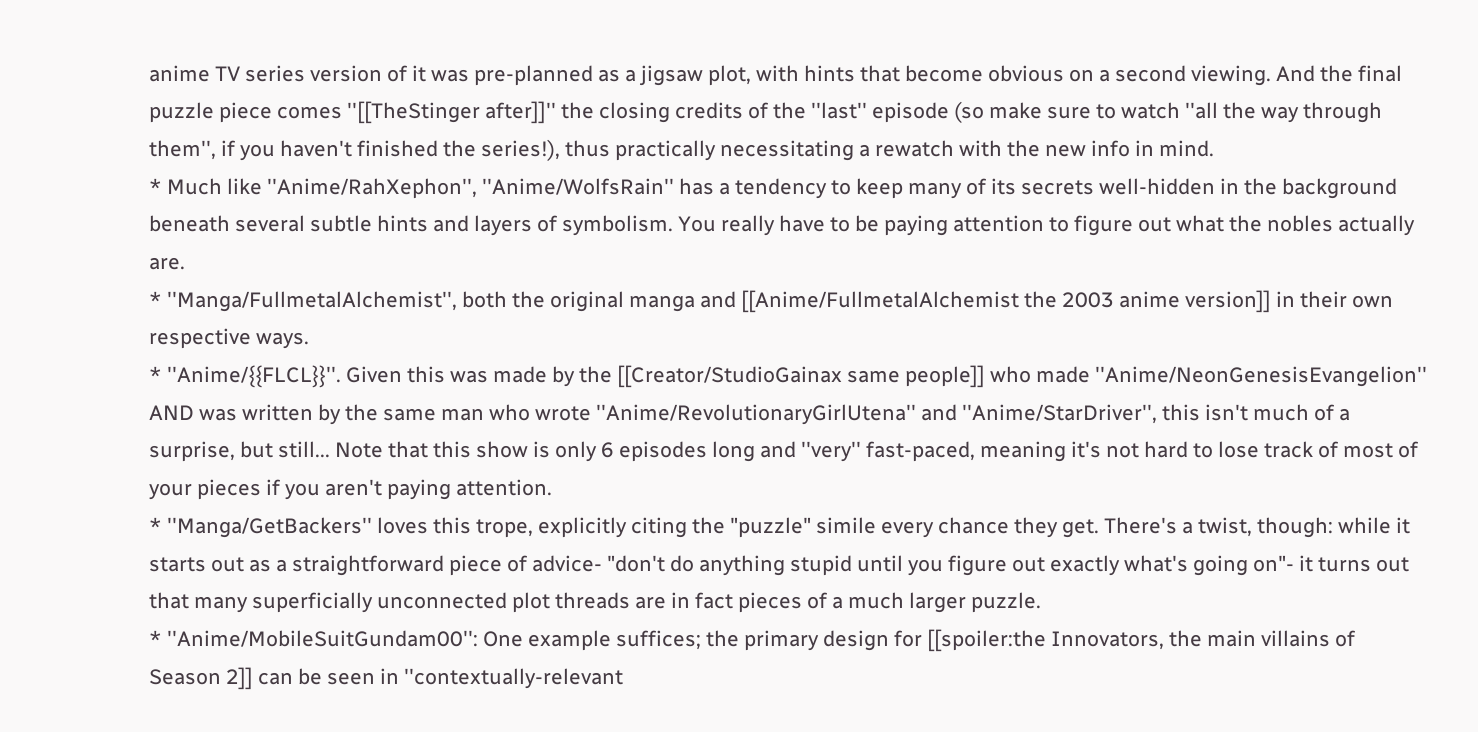anime TV series version of it was pre-planned as a jigsaw plot, with hints that become obvious on a second viewing. And the final puzzle piece comes ''[[TheStinger after]]'' the closing credits of the ''last'' episode (so make sure to watch ''all the way through them'', if you haven't finished the series!), thus practically necessitating a rewatch with the new info in mind.
* Much like ''Anime/RahXephon'', ''Anime/WolfsRain'' has a tendency to keep many of its secrets well-hidden in the background beneath several subtle hints and layers of symbolism. You really have to be paying attention to figure out what the nobles actually are.
* ''Manga/FullmetalAlchemist'', both the original manga and [[Anime/FullmetalAlchemist the 2003 anime version]] in their own respective ways.
* ''Anime/{{FLCL}}''. Given this was made by the [[Creator/StudioGainax same people]] who made ''Anime/NeonGenesisEvangelion'' AND was written by the same man who wrote ''Anime/RevolutionaryGirlUtena'' and ''Anime/StarDriver'', this isn't much of a surprise, but still... Note that this show is only 6 episodes long and ''very'' fast-paced, meaning it's not hard to lose track of most of your pieces if you aren't paying attention.
* ''Manga/GetBackers'' loves this trope, explicitly citing the "puzzle" simile every chance they get. There's a twist, though: while it starts out as a straightforward piece of advice- "don't do anything stupid until you figure out exactly what's going on"- it turns out that many superficially unconnected plot threads are in fact pieces of a much larger puzzle.
* ''Anime/MobileSuitGundam00'': One example suffices; the primary design for [[spoiler:the Innovators, the main villains of Season 2]] can be seen in ''contextually-relevant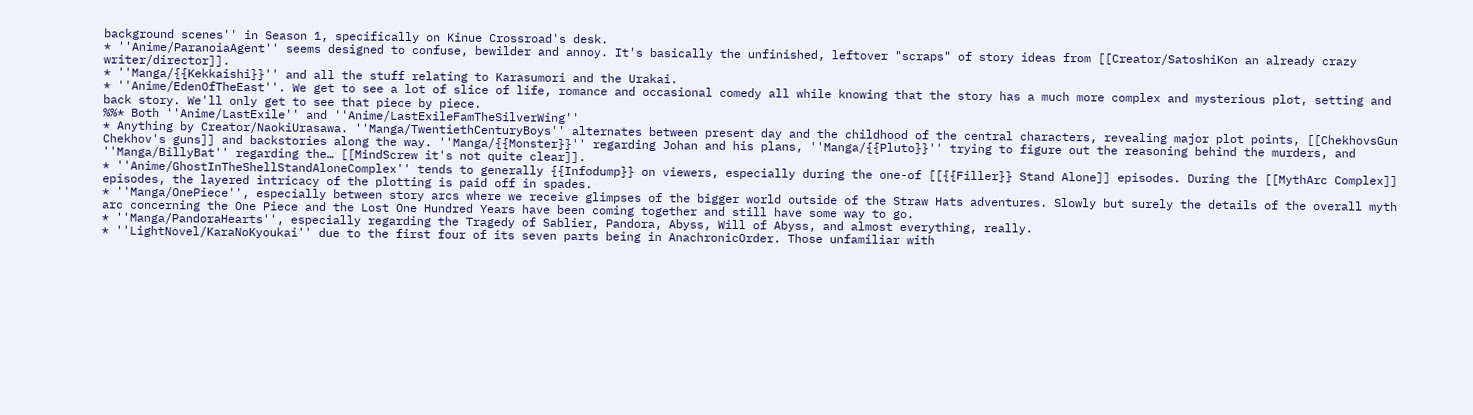background scenes'' in Season 1, specifically on Kinue Crossroad's desk.
* ''Anime/ParanoiaAgent'' seems designed to confuse, bewilder and annoy. It's basically the unfinished, leftover "scraps" of story ideas from [[Creator/SatoshiKon an already crazy writer/director]].
* ''Manga/{{Kekkaishi}}'' and all the stuff relating to Karasumori and the Urakai.
* ''Anime/EdenOfTheEast''. We get to see a lot of slice of life, romance and occasional comedy all while knowing that the story has a much more complex and mysterious plot, setting and back story. We'll only get to see that piece by piece.
%%* Both ''Anime/LastExile'' and ''Anime/LastExileFamTheSilverWing''
* Anything by Creator/NaokiUrasawa. ''Manga/TwentiethCenturyBoys'' alternates between present day and the childhood of the central characters, revealing major plot points, [[ChekhovsGun Chekhov's guns]] and backstories along the way. ''Manga/{{Monster}}'' regarding Johan and his plans, ''Manga/{{Pluto}}'' trying to figure out the reasoning behind the murders, and ''Manga/BillyBat'' regarding the… [[MindScrew it's not quite clear]].
* ''Anime/GhostInTheShellStandAloneComplex'' tends to generally {{Infodump}} on viewers, especially during the one-of [[{{Filler}} Stand Alone]] episodes. During the [[MythArc Complex]] episodes, the layered intricacy of the plotting is paid off in spades.
* ''Manga/OnePiece'', especially between story arcs where we receive glimpses of the bigger world outside of the Straw Hats adventures. Slowly but surely the details of the overall myth arc concerning the One Piece and the Lost One Hundred Years have been coming together and still have some way to go.
* ''Manga/PandoraHearts'', especially regarding the Tragedy of Sablier, Pandora, Abyss, Will of Abyss, and almost everything, really.
* ''LightNovel/KaraNoKyoukai'' due to the first four of its seven parts being in AnachronicOrder. Those unfamiliar with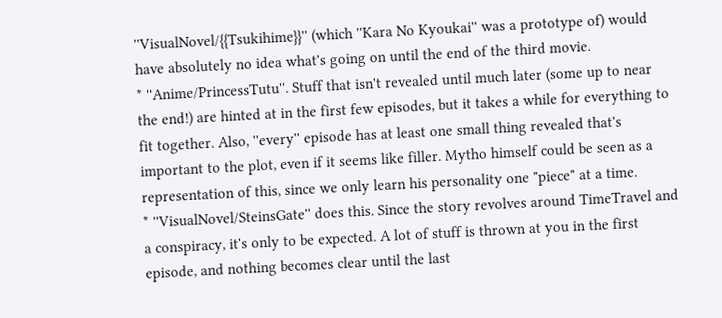''VisualNovel/{{Tsukihime}}'' (which ''Kara No Kyoukai'' was a prototype of) would have absolutely no idea what's going on until the end of the third movie.
* ''Anime/PrincessTutu''. Stuff that isn't revealed until much later (some up to near the end!) are hinted at in the first few episodes, but it takes a while for everything to fit together. Also, ''every'' episode has at least one small thing revealed that's important to the plot, even if it seems like filler. Mytho himself could be seen as a representation of this, since we only learn his personality one "piece" at a time.
* ''VisualNovel/SteinsGate'' does this. Since the story revolves around TimeTravel and a conspiracy, it's only to be expected. A lot of stuff is thrown at you in the first episode, and nothing becomes clear until the last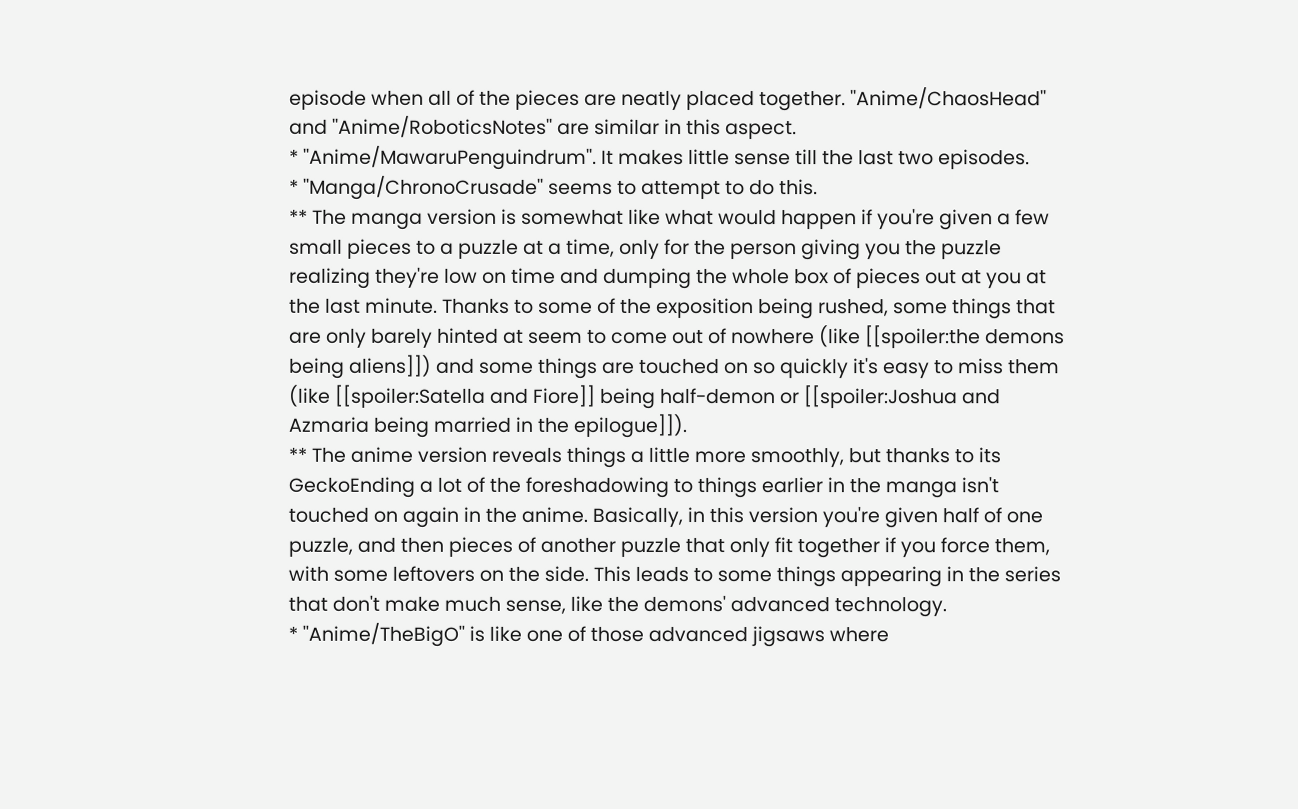episode when all of the pieces are neatly placed together. ''Anime/ChaosHead'' and ''Anime/RoboticsNotes'' are similar in this aspect.
* ''Anime/MawaruPenguindrum''. It makes little sense till the last two episodes.
* ''Manga/ChronoCrusade'' seems to attempt to do this.
** The manga version is somewhat like what would happen if you're given a few small pieces to a puzzle at a time, only for the person giving you the puzzle realizing they're low on time and dumping the whole box of pieces out at you at the last minute. Thanks to some of the exposition being rushed, some things that are only barely hinted at seem to come out of nowhere (like [[spoiler:the demons being aliens]]) and some things are touched on so quickly it's easy to miss them (like [[spoiler:Satella and Fiore]] being half-demon or [[spoiler:Joshua and Azmaria being married in the epilogue]]).
** The anime version reveals things a little more smoothly, but thanks to its GeckoEnding a lot of the foreshadowing to things earlier in the manga isn't touched on again in the anime. Basically, in this version you're given half of one puzzle, and then pieces of another puzzle that only fit together if you force them, with some leftovers on the side. This leads to some things appearing in the series that don't make much sense, like the demons' advanced technology.
* ''Anime/TheBigO'' is like one of those advanced jigsaws where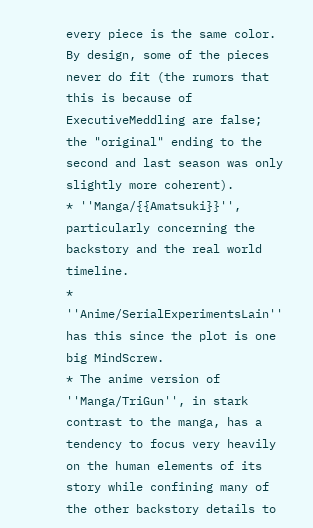every piece is the same color. By design, some of the pieces never do fit (the rumors that this is because of ExecutiveMeddling are false; the "original" ending to the second and last season was only slightly more coherent).
* ''Manga/{{Amatsuki}}'', particularly concerning the backstory and the real world timeline.
* ''Anime/SerialExperimentsLain'' has this since the plot is one big MindScrew.
* The anime version of ''Manga/TriGun'', in stark contrast to the manga, has a tendency to focus very heavily on the human elements of its story while confining many of the other backstory details to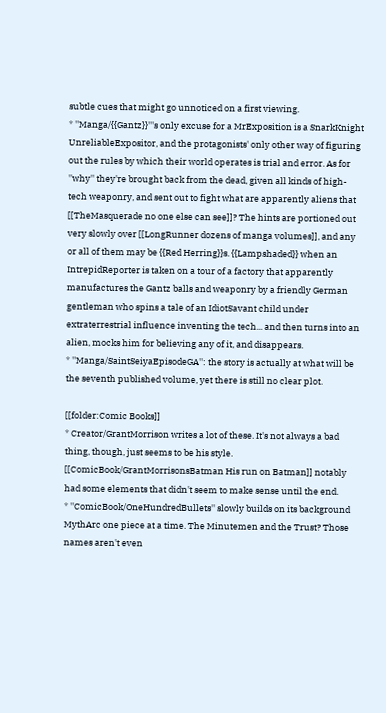subtle cues that might go unnoticed on a first viewing.
* ''Manga/{{Gantz}}'''s only excuse for a MrExposition is a SnarkKnight UnreliableExpositor, and the protagonists' only other way of figuring out the rules by which their world operates is trial and error. As for ''why'' they're brought back from the dead, given all kinds of high-tech weaponry, and sent out to fight what are apparently aliens that [[TheMasquerade no one else can see]]? The hints are portioned out very slowly over [[LongRunner dozens of manga volumes]], and any or all of them may be {{Red Herring}}s. {{Lampshaded}} when an IntrepidReporter is taken on a tour of a factory that apparently manufactures the Gantz balls and weaponry by a friendly German gentleman who spins a tale of an IdiotSavant child under extraterrestrial influence inventing the tech... and then turns into an alien, mocks him for believing any of it, and disappears.
* ''Manga/SaintSeiyaEpisodeGA'': the story is actually at what will be the seventh published volume, yet there is still no clear plot.

[[folder:Comic Books]]
* Creator/GrantMorrison writes a lot of these. It's not always a bad thing, though, just seems to be his style. [[ComicBook/GrantMorrisonsBatman His run on Batman]] notably had some elements that didn't seem to make sense until the end.
* ''ComicBook/OneHundredBullets'' slowly builds on its background MythArc one piece at a time. The Minutemen and the Trust? Those names aren't even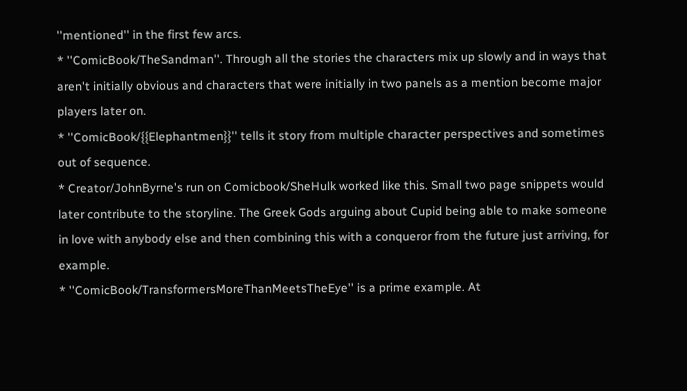''mentioned'' in the first few arcs.
* ''ComicBook/TheSandman''. Through all the stories the characters mix up slowly and in ways that aren't initially obvious and characters that were initially in two panels as a mention become major players later on.
* ''ComicBook/{{Elephantmen}}'' tells it story from multiple character perspectives and sometimes out of sequence.
* Creator/JohnByrne's run on Comicbook/SheHulk worked like this. Small two page snippets would later contribute to the storyline. The Greek Gods arguing about Cupid being able to make someone in love with anybody else and then combining this with a conqueror from the future just arriving, for example.
* ''ComicBook/TransformersMoreThanMeetsTheEye'' is a prime example. At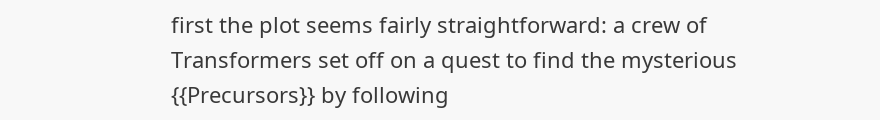first the plot seems fairly straightforward: a crew of Transformers set off on a quest to find the mysterious {{Precursors}} by following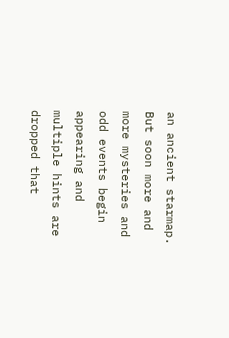an ancient starmap. But soon more and more mysteries and odd events begin appearing and multiple hints are dropped that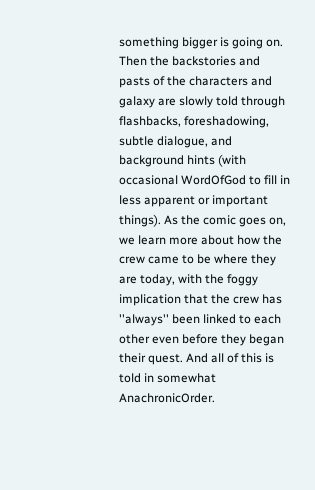something bigger is going on. Then the backstories and pasts of the characters and galaxy are slowly told through flashbacks, foreshadowing, subtle dialogue, and background hints (with occasional WordOfGod to fill in less apparent or important things). As the comic goes on, we learn more about how the crew came to be where they are today, with the foggy implication that the crew has ''always'' been linked to each other even before they began their quest. And all of this is told in somewhat AnachronicOrder.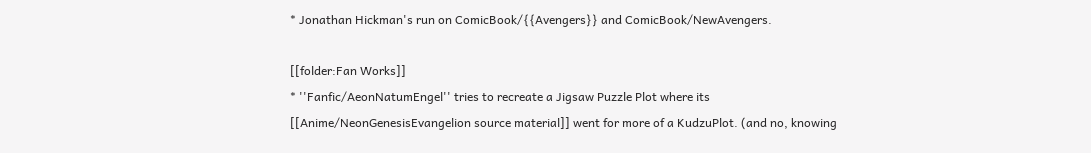* Jonathan Hickman's run on ComicBook/{{Avengers}} and ComicBook/NewAvengers.

[[folder:Fan Works]]
* ''Fanfic/AeonNatumEngel'' tries to recreate a Jigsaw Puzzle Plot where its [[Anime/NeonGenesisEvangelion source material]] went for more of a KudzuPlot. (and no, knowing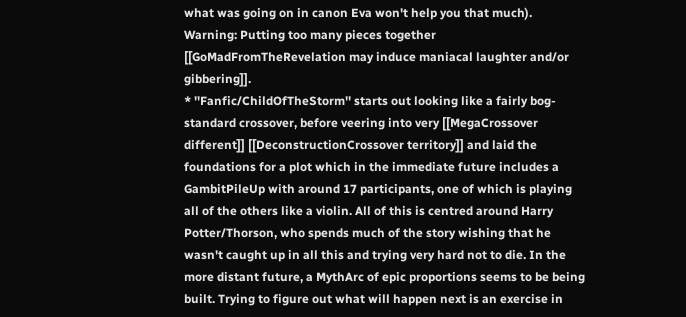what was going on in canon Eva won't help you that much). Warning: Putting too many pieces together [[GoMadFromTheRevelation may induce maniacal laughter and/or gibbering]].
* ''Fanfic/ChildOfTheStorm'' starts out looking like a fairly bog-standard crossover, before veering into very [[MegaCrossover different]] [[DeconstructionCrossover territory]] and laid the foundations for a plot which in the immediate future includes a GambitPileUp with around 17 participants, one of which is playing all of the others like a violin. All of this is centred around Harry Potter/Thorson, who spends much of the story wishing that he wasn't caught up in all this and trying very hard not to die. In the more distant future, a MythArc of epic proportions seems to be being built. Trying to figure out what will happen next is an exercise in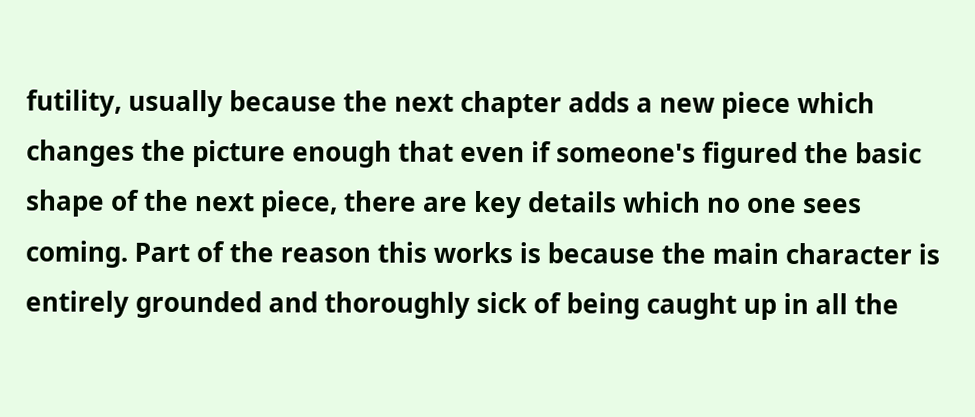futility, usually because the next chapter adds a new piece which changes the picture enough that even if someone's figured the basic shape of the next piece, there are key details which no one sees coming. Part of the reason this works is because the main character is entirely grounded and thoroughly sick of being caught up in all the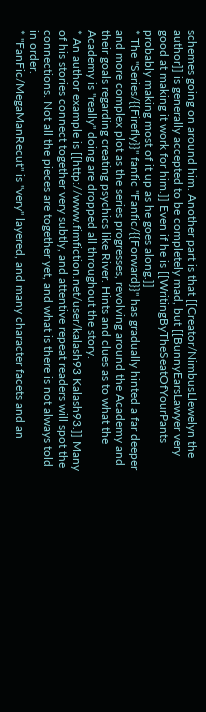schemes going on around him. Another part is that [[Creator/NimbusLlewelyn the author]] is generally accepted to be completely mad, but [[BunnyEarsLawyer very good at making it work for him.]] Even if he is [[WritingByTheSeatOfYourPants probably making most of it up as he goes along.]]
* The ''Series/{{Firefly}}'' fanfic ''Fanfic/{{Forward}}'' has gradually hinted a far deeper and more complex plot as the series progresses, revolving around the Academy and their goals regarding creating psychics like River. Hints and clues as to what the Academy is ''really'' doing are dropped all throughout the story.
* An author example is [[http://www.fimfiction.net/user/kalash93 Kalash93.]] Many of his stories connect together very subtly, and attentive repeat readers will spot the connections. Not all the pieces are together yet, and what is there is not always told in order.
* ''FanFic/MegaManRecut'' is ''very'' layered, and many character facets and an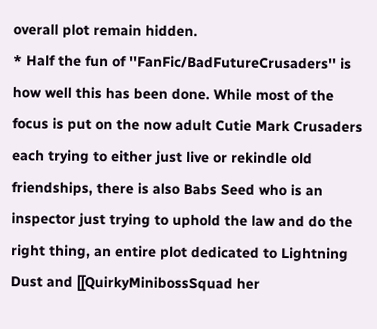overall plot remain hidden.
* Half the fun of ''FanFic/BadFutureCrusaders'' is how well this has been done. While most of the focus is put on the now adult Cutie Mark Crusaders each trying to either just live or rekindle old friendships, there is also Babs Seed who is an inspector just trying to uphold the law and do the right thing, an entire plot dedicated to Lightning Dust and [[QuirkyMinibossSquad her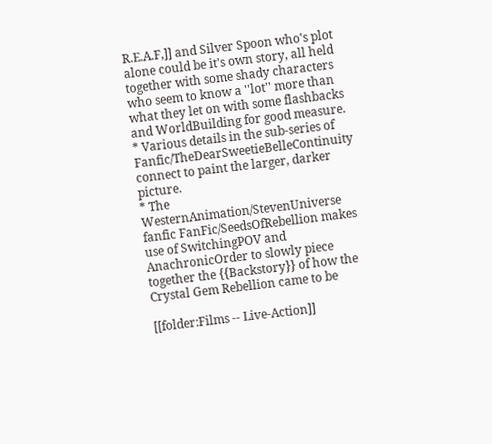R.E.A.F,]] and Silver Spoon who's plot alone could be it's own story, all held together with some shady characters who seem to know a ''lot'' more than what they let on with some flashbacks and WorldBuilding for good measure.
* Various details in the sub-series of Fanfic/TheDearSweetieBelleContinuity connect to paint the larger, darker picture.
* The WesternAnimation/StevenUniverse fanfic FanFic/SeedsOfRebellion makes use of SwitchingPOV and AnachronicOrder to slowly piece together the {{Backstory}} of how the Crystal Gem Rebellion came to be

[[folder:Films -- Live-Action]]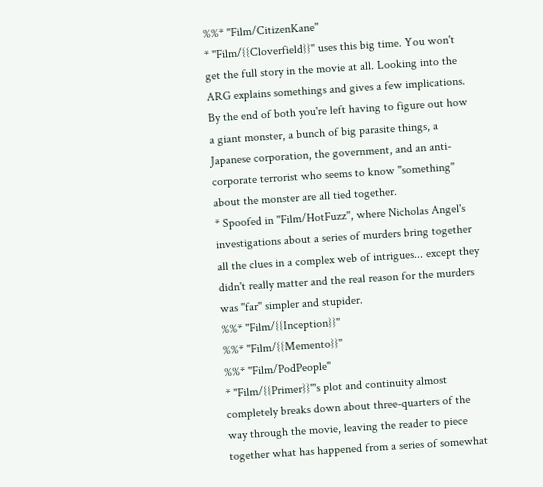%%* ''Film/CitizenKane''
* ''Film/{{Cloverfield}}'' uses this big time. You won't get the full story in the movie at all. Looking into the ARG explains somethings and gives a few implications. By the end of both you're left having to figure out how a giant monster, a bunch of big parasite things, a Japanese corporation, the government, and an anti-corporate terrorist who seems to know ''something'' about the monster are all tied together.
* Spoofed in ''Film/HotFuzz'', where Nicholas Angel's investigations about a series of murders bring together all the clues in a complex web of intrigues... except they didn't really matter and the real reason for the murders was ''far'' simpler and stupider.
%%* ''Film/{{Inception}}''
%%* ''Film/{{Memento}}''
%%* ''Film/PodPeople''
* ''Film/{{Primer}}'''s plot and continuity almost completely breaks down about three-quarters of the way through the movie, leaving the reader to piece together what has happened from a series of somewhat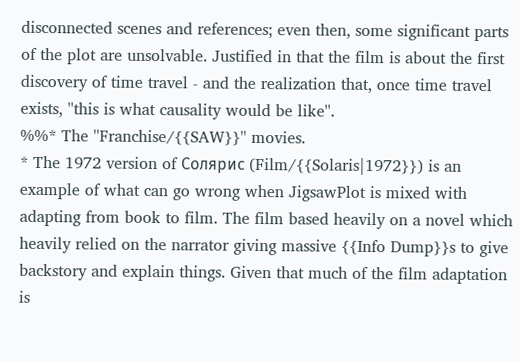disconnected scenes and references; even then, some significant parts of the plot are unsolvable. Justified in that the film is about the first discovery of time travel - and the realization that, once time travel exists, ''this is what causality would be like''.
%%* The ''Franchise/{{SAW}}'' movies.
* The 1972 version of Солярис (Film/{{Solaris|1972}}) is an example of what can go wrong when JigsawPlot is mixed with adapting from book to film. The film based heavily on a novel which heavily relied on the narrator giving massive {{Info Dump}}s to give backstory and explain things. Given that much of the film adaptation is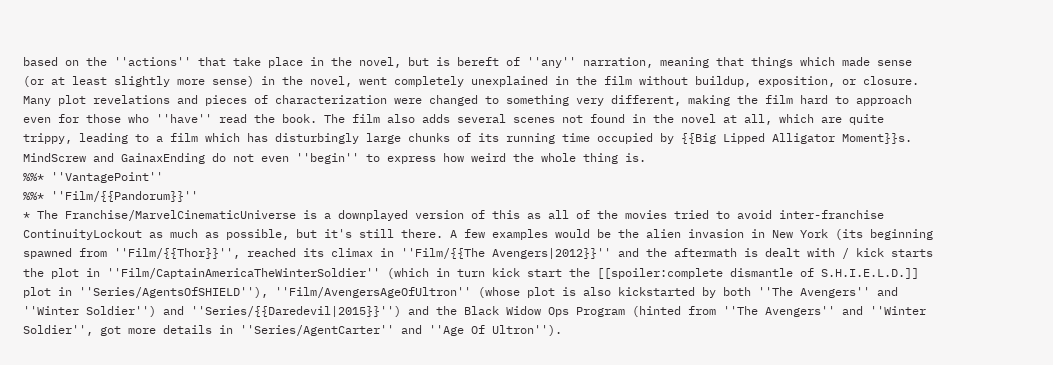based on the ''actions'' that take place in the novel, but is bereft of ''any'' narration, meaning that things which made sense (or at least slightly more sense) in the novel, went completely unexplained in the film without buildup, exposition, or closure. Many plot revelations and pieces of characterization were changed to something very different, making the film hard to approach even for those who ''have'' read the book. The film also adds several scenes not found in the novel at all, which are quite trippy, leading to a film which has disturbingly large chunks of its running time occupied by {{Big Lipped Alligator Moment}}s. MindScrew and GainaxEnding do not even ''begin'' to express how weird the whole thing is.
%%* ''VantagePoint''
%%* ''Film/{{Pandorum}}''
* The Franchise/MarvelCinematicUniverse is a downplayed version of this as all of the movies tried to avoid inter-franchise ContinuityLockout as much as possible, but it's still there. A few examples would be the alien invasion in New York (its beginning spawned from ''Film/{{Thor}}'', reached its climax in ''Film/{{The Avengers|2012}}'' and the aftermath is dealt with / kick starts the plot in ''Film/CaptainAmericaTheWinterSoldier'' (which in turn kick start the [[spoiler:complete dismantle of S.H.I.E.L.D.]] plot in ''Series/AgentsOfSHIELD''), ''Film/AvengersAgeOfUltron'' (whose plot is also kickstarted by both ''The Avengers'' and ''Winter Soldier'') and ''Series/{{Daredevil|2015}}'') and the Black Widow Ops Program (hinted from ''The Avengers'' and ''Winter Soldier'', got more details in ''Series/AgentCarter'' and ''Age Of Ultron'').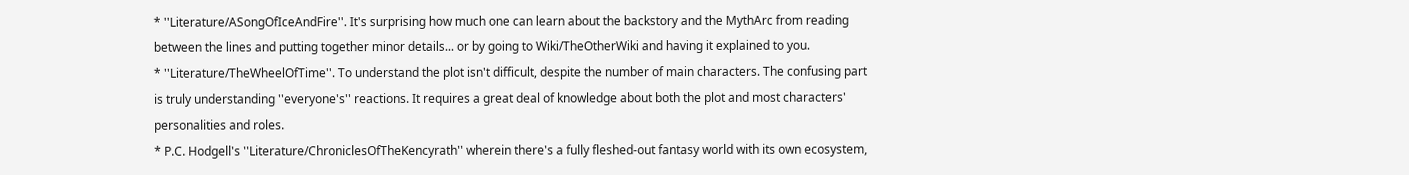* ''Literature/ASongOfIceAndFire''. It's surprising how much one can learn about the backstory and the MythArc from reading between the lines and putting together minor details... or by going to Wiki/TheOtherWiki and having it explained to you.
* ''Literature/TheWheelOfTime''. To understand the plot isn't difficult, despite the number of main characters. The confusing part is truly understanding ''everyone's'' reactions. It requires a great deal of knowledge about both the plot and most characters' personalities and roles.
* P.C. Hodgell's ''Literature/ChroniclesOfTheKencyrath'' wherein there's a fully fleshed-out fantasy world with its own ecosystem,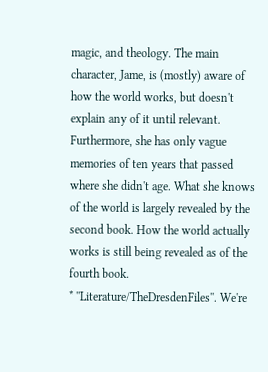magic, and theology. The main character, Jame, is (mostly) aware of how the world works, but doesn't explain any of it until relevant. Furthermore, she has only vague memories of ten years that passed where she didn't age. What she knows of the world is largely revealed by the second book. How the world actually works is still being revealed as of the fourth book.
* ''Literature/TheDresdenFiles''. We're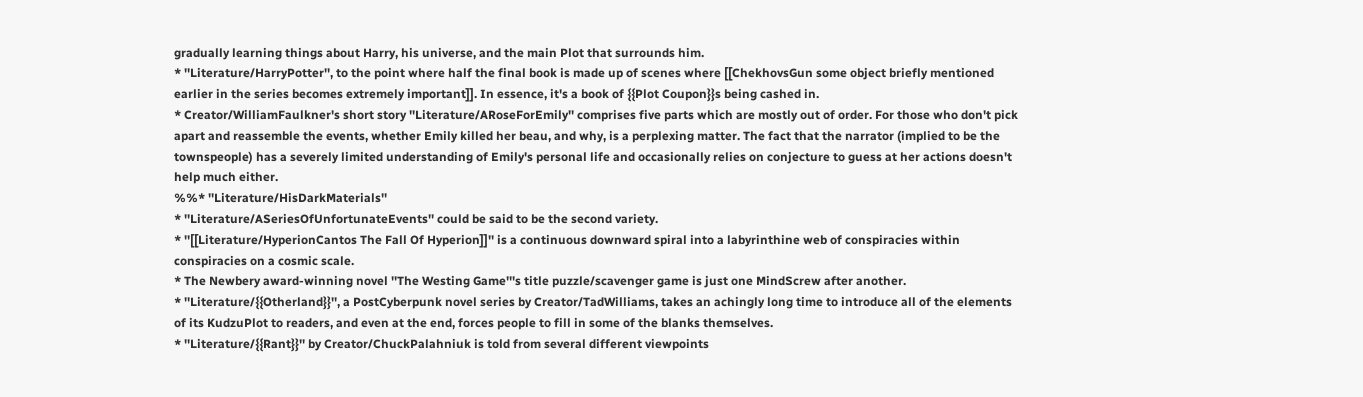gradually learning things about Harry, his universe, and the main Plot that surrounds him.
* ''Literature/HarryPotter'', to the point where half the final book is made up of scenes where [[ChekhovsGun some object briefly mentioned earlier in the series becomes extremely important]]. In essence, it's a book of {{Plot Coupon}}s being cashed in.
* Creator/WilliamFaulkner's short story ''Literature/ARoseForEmily'' comprises five parts which are mostly out of order. For those who don't pick apart and reassemble the events, whether Emily killed her beau, and why, is a perplexing matter. The fact that the narrator (implied to be the townspeople) has a severely limited understanding of Emily's personal life and occasionally relies on conjecture to guess at her actions doesn't help much either.
%%* ''Literature/HisDarkMaterials''
* ''Literature/ASeriesOfUnfortunateEvents'' could be said to be the second variety.
* ''[[Literature/HyperionCantos The Fall Of Hyperion]]'' is a continuous downward spiral into a labyrinthine web of conspiracies within conspiracies on a cosmic scale.
* The Newbery award-winning novel ''The Westing Game'''s title puzzle/scavenger game is just one MindScrew after another.
* ''Literature/{{Otherland}}'', a PostCyberpunk novel series by Creator/TadWilliams, takes an achingly long time to introduce all of the elements of its KudzuPlot to readers, and even at the end, forces people to fill in some of the blanks themselves.
* ''Literature/{{Rant}}'' by Creator/ChuckPalahniuk is told from several different viewpoints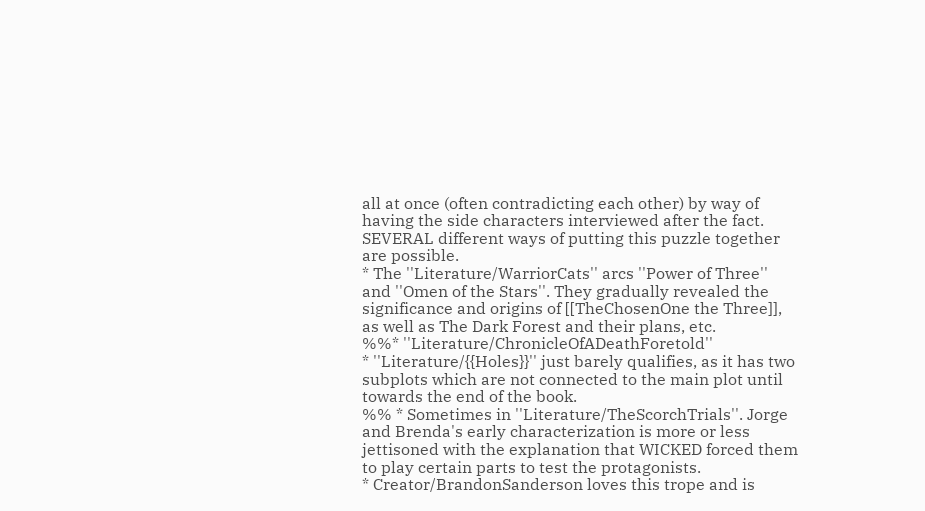all at once (often contradicting each other) by way of having the side characters interviewed after the fact. SEVERAL different ways of putting this puzzle together are possible.
* The ''Literature/WarriorCats'' arcs ''Power of Three'' and ''Omen of the Stars''. They gradually revealed the significance and origins of [[TheChosenOne the Three]], as well as The Dark Forest and their plans, etc.
%%* ''Literature/ChronicleOfADeathForetold''
* ''Literature/{{Holes}}'' just barely qualifies, as it has two subplots which are not connected to the main plot until towards the end of the book.
%% * Sometimes in ''Literature/TheScorchTrials''. Jorge and Brenda's early characterization is more or less jettisoned with the explanation that WICKED forced them to play certain parts to test the protagonists.
* Creator/BrandonSanderson loves this trope and is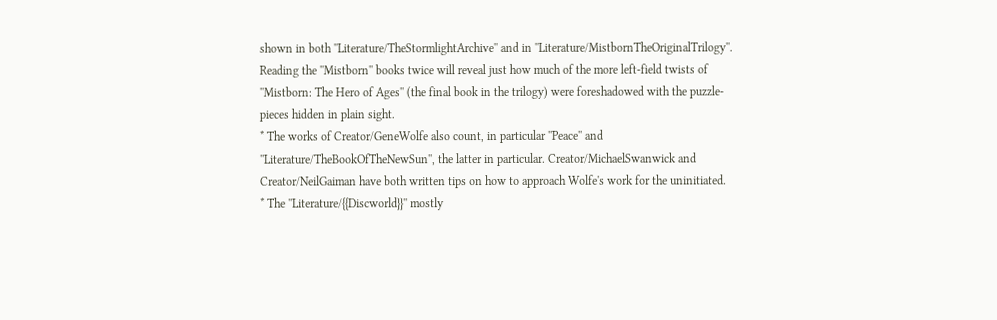shown in both ''Literature/TheStormlightArchive'' and in ''Literature/MistbornTheOriginalTrilogy''. Reading the ''Mistborn'' books twice will reveal just how much of the more left-field twists of ''Mistborn: The Hero of Ages'' (the final book in the trilogy) were foreshadowed with the puzzle-pieces hidden in plain sight.
* The works of Creator/GeneWolfe also count, in particular ''Peace'' and ''Literature/TheBookOfTheNewSun'', the latter in particular. Creator/MichaelSwanwick and Creator/NeilGaiman have both written tips on how to approach Wolfe's work for the uninitiated.
* The ''Literature/{{Discworld}}'' mostly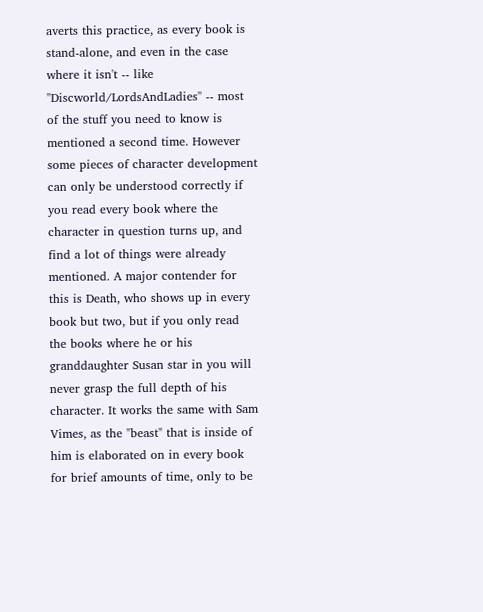averts this practice, as every book is stand-alone, and even in the case where it isn't -- like ''Discworld/LordsAndLadies'' -- most of the stuff you need to know is mentioned a second time. However some pieces of character development can only be understood correctly if you read every book where the character in question turns up, and find a lot of things were already mentioned. A major contender for this is Death, who shows up in every book but two, but if you only read the books where he or his granddaughter Susan star in you will never grasp the full depth of his character. It works the same with Sam Vimes, as the "beast" that is inside of him is elaborated on in every book for brief amounts of time, only to be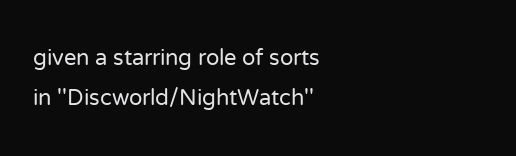given a starring role of sorts in ''Discworld/NightWatch''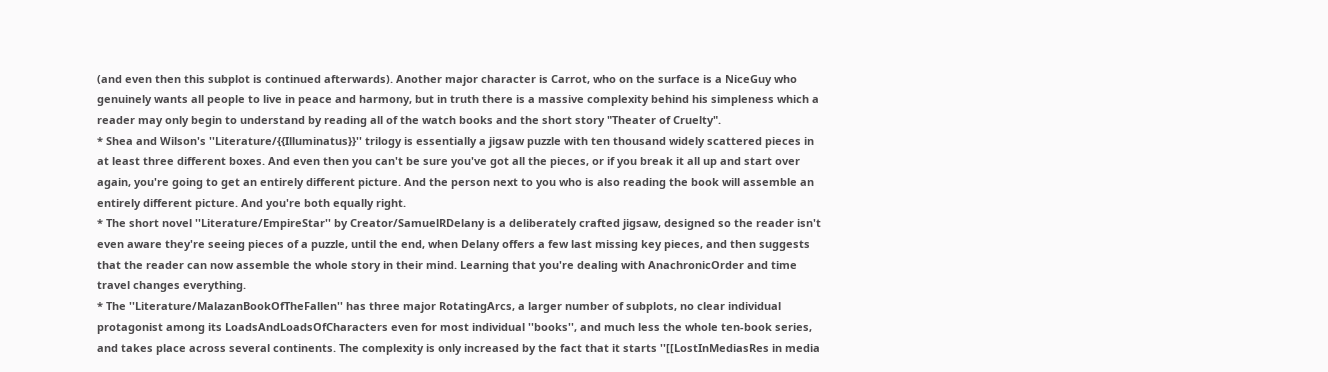(and even then this subplot is continued afterwards). Another major character is Carrot, who on the surface is a NiceGuy who genuinely wants all people to live in peace and harmony, but in truth there is a massive complexity behind his simpleness which a reader may only begin to understand by reading all of the watch books and the short story "Theater of Cruelty".
* Shea and Wilson's ''Literature/{{Illuminatus}}'' trilogy is essentially a jigsaw puzzle with ten thousand widely scattered pieces in at least three different boxes. And even then you can't be sure you've got all the pieces, or if you break it all up and start over again, you're going to get an entirely different picture. And the person next to you who is also reading the book will assemble an entirely different picture. And you're both equally right.
* The short novel ''Literature/EmpireStar'' by Creator/SamuelRDelany is a deliberately crafted jigsaw, designed so the reader isn't even aware they're seeing pieces of a puzzle, until the end, when Delany offers a few last missing key pieces, and then suggests that the reader can now assemble the whole story in their mind. Learning that you're dealing with AnachronicOrder and time travel changes everything.
* The ''Literature/MalazanBookOfTheFallen'' has three major RotatingArcs, a larger number of subplots, no clear individual protagonist among its LoadsAndLoadsOfCharacters even for most individual ''books'', and much less the whole ten-book series, and takes place across several continents. The complexity is only increased by the fact that it starts ''[[LostInMediasRes in media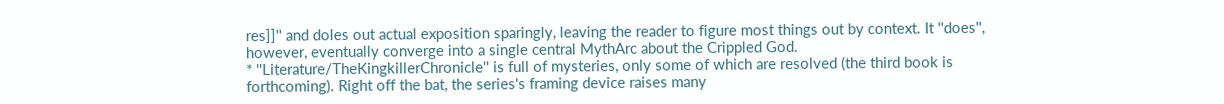res]]'' and doles out actual exposition sparingly, leaving the reader to figure most things out by context. It ''does'', however, eventually converge into a single central MythArc about the Crippled God.
* ''Literature/TheKingkillerChronicle'' is full of mysteries, only some of which are resolved (the third book is forthcoming). Right off the bat, the series's framing device raises many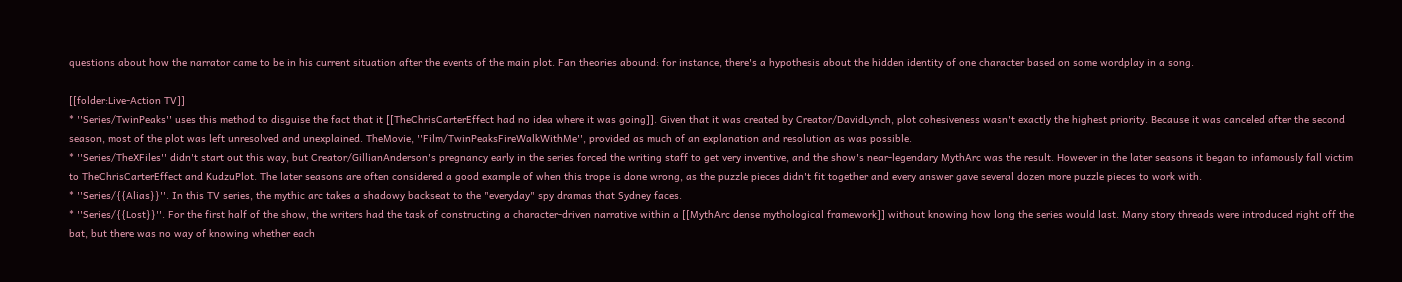questions about how the narrator came to be in his current situation after the events of the main plot. Fan theories abound: for instance, there's a hypothesis about the hidden identity of one character based on some wordplay in a song.

[[folder:Live-Action TV]]
* ''Series/TwinPeaks'' uses this method to disguise the fact that it [[TheChrisCarterEffect had no idea where it was going]]. Given that it was created by Creator/DavidLynch, plot cohesiveness wasn't exactly the highest priority. Because it was canceled after the second season, most of the plot was left unresolved and unexplained. TheMovie, ''Film/TwinPeaksFireWalkWithMe'', provided as much of an explanation and resolution as was possible.
* ''Series/TheXFiles'' didn't start out this way, but Creator/GillianAnderson's pregnancy early in the series forced the writing staff to get very inventive, and the show's near-legendary MythArc was the result. However in the later seasons it began to infamously fall victim to TheChrisCarterEffect and KudzuPlot. The later seasons are often considered a good example of when this trope is done wrong, as the puzzle pieces didn't fit together and every answer gave several dozen more puzzle pieces to work with.
* ''Series/{{Alias}}''. In this TV series, the mythic arc takes a shadowy backseat to the "everyday" spy dramas that Sydney faces.
* ''Series/{{Lost}}''. For the first half of the show, the writers had the task of constructing a character-driven narrative within a [[MythArc dense mythological framework]] without knowing how long the series would last. Many story threads were introduced right off the bat, but there was no way of knowing whether each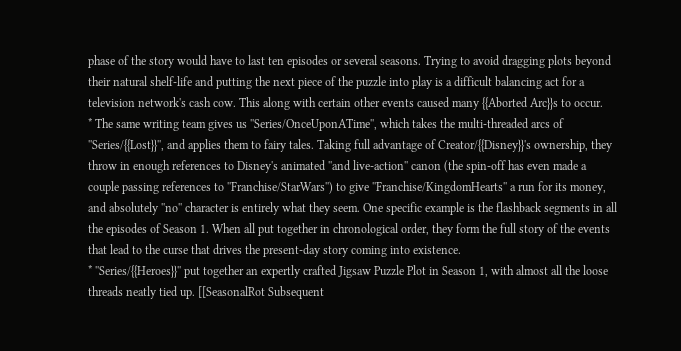phase of the story would have to last ten episodes or several seasons. Trying to avoid dragging plots beyond their natural shelf-life and putting the next piece of the puzzle into play is a difficult balancing act for a television network's cash cow. This along with certain other events caused many {{Aborted Arc}}s to occur.
* The same writing team gives us ''Series/OnceUponATime'', which takes the multi-threaded arcs of ''Series/{{Lost}}'', and applies them to fairy tales. Taking full advantage of Creator/{{Disney}}'s ownership, they throw in enough references to Disney's animated ''and live-action'' canon (the spin-off has even made a couple passing references to ''Franchise/StarWars'') to give ''Franchise/KingdomHearts'' a run for its money, and absolutely ''no'' character is entirely what they seem. One specific example is the flashback segments in all the episodes of Season 1. When all put together in chronological order, they form the full story of the events that lead to the curse that drives the present-day story coming into existence.
* ''Series/{{Heroes}}'' put together an expertly crafted Jigsaw Puzzle Plot in Season 1, with almost all the loose threads neatly tied up. [[SeasonalRot Subsequent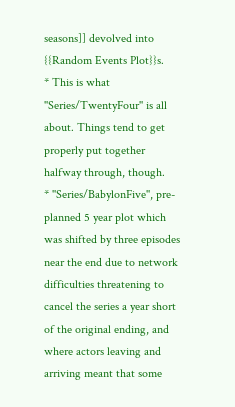seasons]] devolved into {{Random Events Plot}}s.
* This is what ''Series/TwentyFour'' is all about. Things tend to get properly put together halfway through, though.
* ''Series/BabylonFive'', pre-planned 5 year plot which was shifted by three episodes near the end due to network difficulties threatening to cancel the series a year short of the original ending, and where actors leaving and arriving meant that some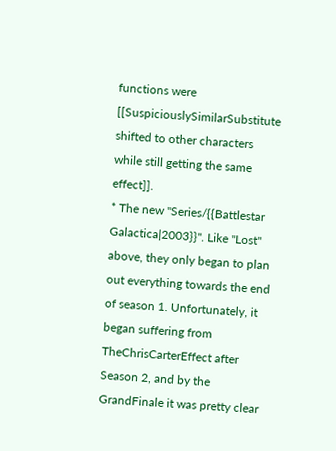functions were [[SuspiciouslySimilarSubstitute shifted to other characters while still getting the same effect]].
* The new ''Series/{{Battlestar Galactica|2003}}''. Like ''Lost'' above, they only began to plan out everything towards the end of season 1. Unfortunately, it began suffering from TheChrisCarterEffect after Season 2, and by the GrandFinale it was pretty clear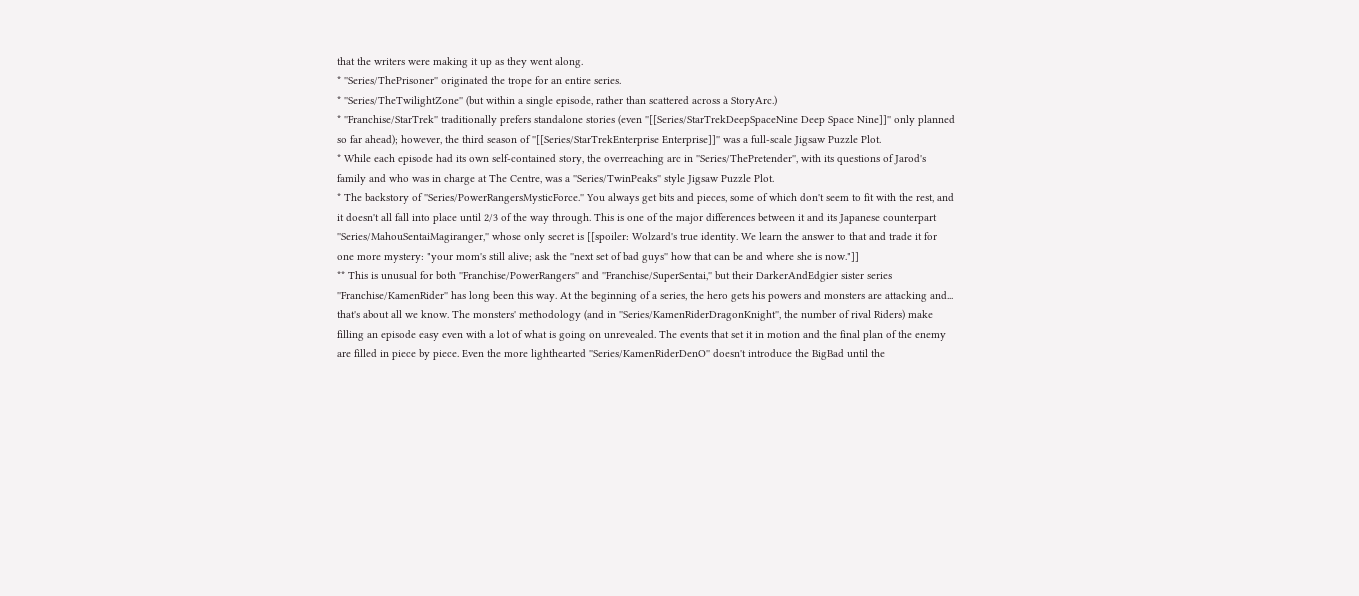that the writers were making it up as they went along.
* ''Series/ThePrisoner'' originated the trope for an entire series.
* ''Series/TheTwilightZone'' (but within a single episode, rather than scattered across a StoryArc.)
* ''Franchise/StarTrek'' traditionally prefers standalone stories (even ''[[Series/StarTrekDeepSpaceNine Deep Space Nine]]'' only planned so far ahead); however, the third season of ''[[Series/StarTrekEnterprise Enterprise]]'' was a full-scale Jigsaw Puzzle Plot.
* While each episode had its own self-contained story, the overreaching arc in ''Series/ThePretender'', with its questions of Jarod's family and who was in charge at The Centre, was a ''Series/TwinPeaks'' style Jigsaw Puzzle Plot.
* The backstory of ''Series/PowerRangersMysticForce.'' You always get bits and pieces, some of which don't seem to fit with the rest, and it doesn't all fall into place until 2/3 of the way through. This is one of the major differences between it and its Japanese counterpart ''Series/MahouSentaiMagiranger,'' whose only secret is [[spoiler: Wolzard's true identity. We learn the answer to that and trade it for one more mystery: "your mom's still alive; ask the ''next set of bad guys'' how that can be and where she is now."]]
** This is unusual for both ''Franchise/PowerRangers'' and ''Franchise/SuperSentai,'' but their DarkerAndEdgier sister series ''Franchise/KamenRider'' has long been this way. At the beginning of a series, the hero gets his powers and monsters are attacking and... that's about all we know. The monsters' methodology (and in ''Series/KamenRiderDragonKnight'', the number of rival Riders) make filling an episode easy even with a lot of what is going on unrevealed. The events that set it in motion and the final plan of the enemy are filled in piece by piece. Even the more lighthearted ''Series/KamenRiderDenO'' doesn't introduce the BigBad until the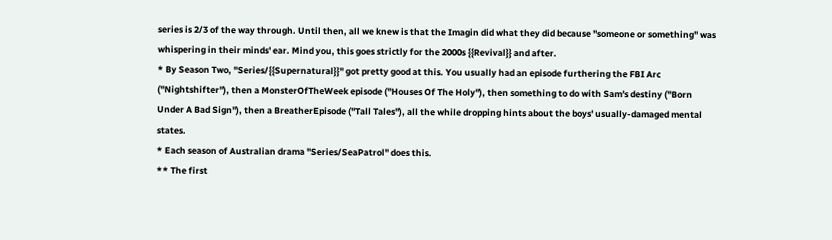series is 2/3 of the way through. Until then, all we knew is that the Imagin did what they did because ''someone or something'' was whispering in their minds' ear. Mind you, this goes strictly for the 2000s {{Revival}} and after.
* By Season Two, ''Series/{{Supernatural}}'' got pretty good at this. You usually had an episode furthering the FBI Arc ("Nightshifter"), then a MonsterOfTheWeek episode ("Houses Of The Holy"), then something to do with Sam's destiny ("Born Under A Bad Sign"), then a BreatherEpisode ("Tall Tales"), all the while dropping hints about the boys' usually-damaged mental states.
* Each season of Australian drama ''Series/SeaPatrol'' does this.
** The first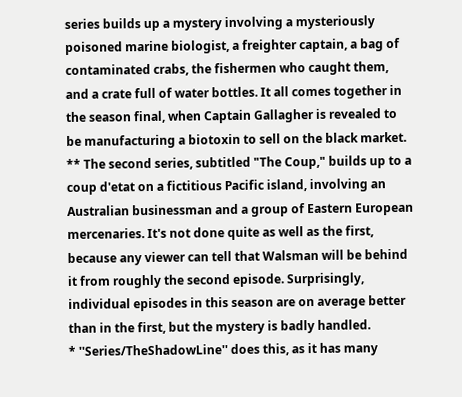series builds up a mystery involving a mysteriously poisoned marine biologist, a freighter captain, a bag of contaminated crabs, the fishermen who caught them, and a crate full of water bottles. It all comes together in the season final, when Captain Gallagher is revealed to be manufacturing a biotoxin to sell on the black market.
** The second series, subtitled "The Coup," builds up to a coup d'etat on a fictitious Pacific island, involving an Australian businessman and a group of Eastern European mercenaries. It's not done quite as well as the first, because any viewer can tell that Walsman will be behind it from roughly the second episode. Surprisingly, individual episodes in this season are on average better than in the first, but the mystery is badly handled.
* ''Series/TheShadowLine'' does this, as it has many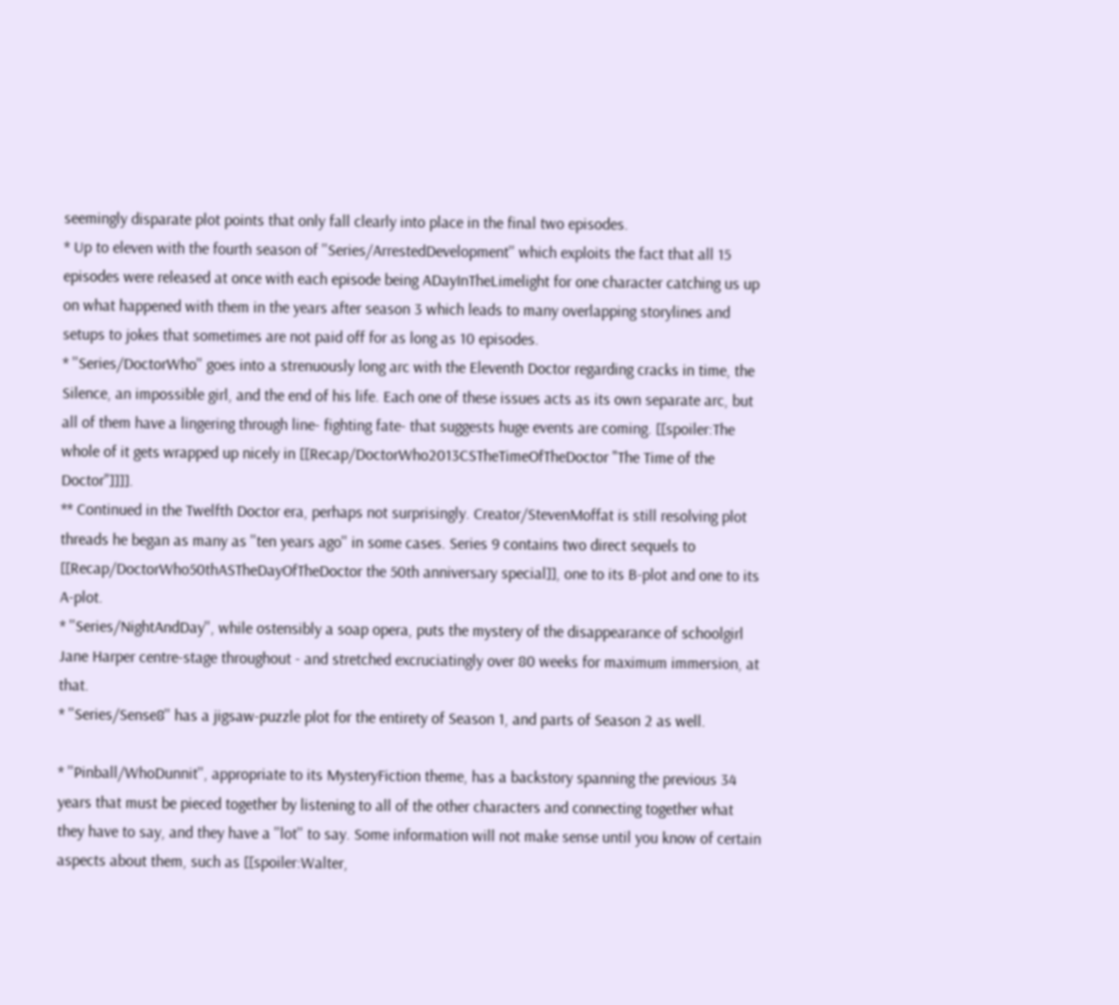seemingly disparate plot points that only fall clearly into place in the final two episodes.
* Up to eleven with the fourth season of ''Series/ArrestedDevelopment'' which exploits the fact that all 15 episodes were released at once with each episode being ADayInTheLimelight for one character catching us up on what happened with them in the years after season 3 which leads to many overlapping storylines and setups to jokes that sometimes are not paid off for as long as 10 episodes.
* ''Series/DoctorWho'' goes into a strenuously long arc with the Eleventh Doctor regarding cracks in time, the Silence, an impossible girl, and the end of his life. Each one of these issues acts as its own separate arc, but all of them have a lingering through line- fighting fate- that suggests huge events are coming. [[spoiler:The whole of it gets wrapped up nicely in [[Recap/DoctorWho2013CSTheTimeOfTheDoctor "The Time of the Doctor"]]]].
** Continued in the Twelfth Doctor era, perhaps not surprisingly. Creator/StevenMoffat is still resolving plot threads he began as many as ''ten years ago'' in some cases. Series 9 contains two direct sequels to [[Recap/DoctorWho50thASTheDayOfTheDoctor the 50th anniversary special]], one to its B-plot and one to its A-plot.
* ''Series/NightAndDay'', while ostensibly a soap opera, puts the mystery of the disappearance of schoolgirl Jane Harper centre-stage throughout - and stretched excruciatingly over 80 weeks for maximum immersion, at that.
* ''Series/Sense8'' has a jigsaw-puzzle plot for the entirety of Season 1, and parts of Season 2 as well.

* ''Pinball/WhoDunnit'', appropriate to its MysteryFiction theme, has a backstory spanning the previous 34 years that must be pieced together by listening to all of the other characters and connecting together what they have to say, and they have a ''lot'' to say. Some information will not make sense until you know of certain aspects about them, such as [[spoiler:Walter,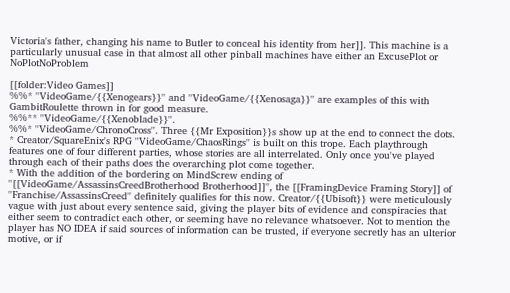Victoria's father, changing his name to Butler to conceal his identity from her]]. This machine is a particularly unusual case in that almost all other pinball machines have either an ExcusePlot or NoPlotNoProblem

[[folder:Video Games]]
%%* ''VideoGame/{{Xenogears}}'' and ''VideoGame/{{Xenosaga}}'' are examples of this with GambitRoulette thrown in for good measure.
%%** ''VideoGame/{{Xenoblade}}''.
%%* ''VideoGame/ChronoCross''. Three {{Mr Exposition}}s show up at the end to connect the dots.
* Creator/SquareEnix's RPG ''VideoGame/ChaosRings'' is built on this trope. Each playthrough features one of four different parties, whose stories are all interrelated. Only once you've played through each of their paths does the overarching plot come together.
* With the addition of the bordering on MindScrew ending of ''[[VideoGame/AssassinsCreedBrotherhood Brotherhood]]'', the [[FramingDevice Framing Story]] of ''Franchise/AssassinsCreed'' definitely qualifies for this now. Creator/{{Ubisoft}} were meticulously vague with just about every sentence said, giving the player bits of evidence and conspiracies that either seem to contradict each other, or seeming have no relevance whatsoever. Not to mention the player has NO IDEA if said sources of information can be trusted, if everyone secretly has an ulterior motive, or if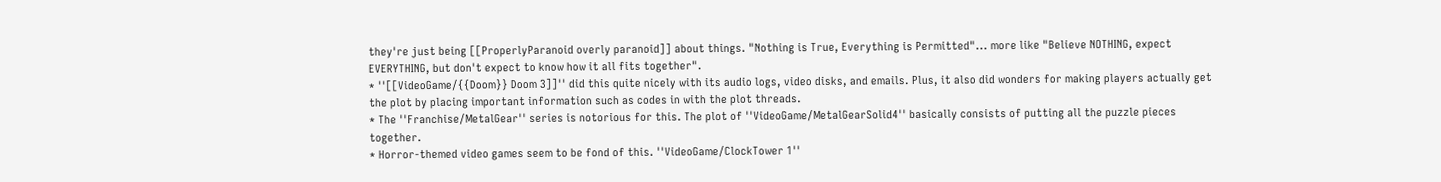they're just being [[ProperlyParanoid overly paranoid]] about things. "Nothing is True, Everything is Permitted"... more like "Believe NOTHING, expect EVERYTHING, but don't expect to know how it all fits together".
* ''[[VideoGame/{{Doom}} Doom 3]]'' did this quite nicely with its audio logs, video disks, and emails. Plus, it also did wonders for making players actually get the plot by placing important information such as codes in with the plot threads.
* The ''Franchise/MetalGear'' series is notorious for this. The plot of ''VideoGame/MetalGearSolid4'' basically consists of putting all the puzzle pieces together.
* Horror-themed video games seem to be fond of this. ''VideoGame/ClockTower 1''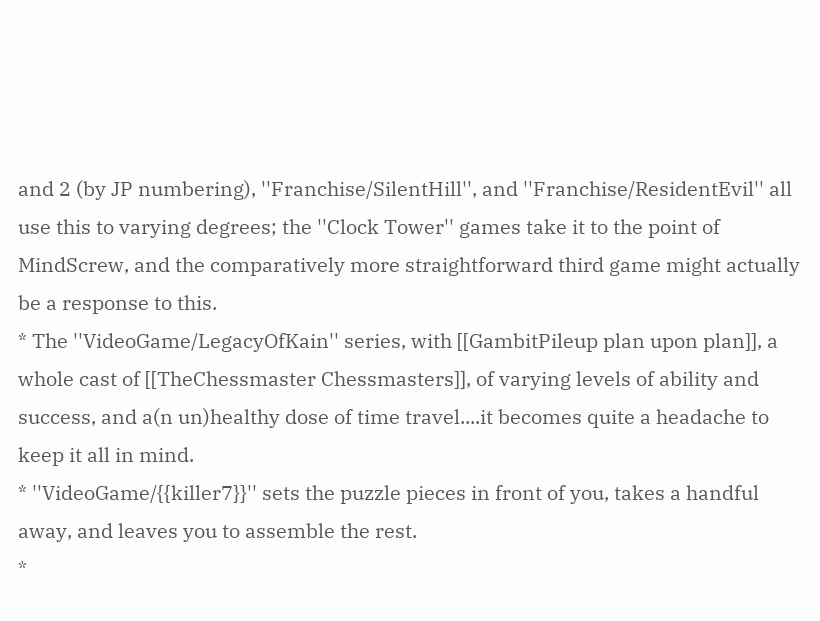and 2 (by JP numbering), ''Franchise/SilentHill'', and ''Franchise/ResidentEvil'' all use this to varying degrees; the ''Clock Tower'' games take it to the point of MindScrew, and the comparatively more straightforward third game might actually be a response to this.
* The ''VideoGame/LegacyOfKain'' series, with [[GambitPileup plan upon plan]], a whole cast of [[TheChessmaster Chessmasters]], of varying levels of ability and success, and a(n un)healthy dose of time travel....it becomes quite a headache to keep it all in mind.
* ''VideoGame/{{killer7}}'' sets the puzzle pieces in front of you, takes a handful away, and leaves you to assemble the rest.
*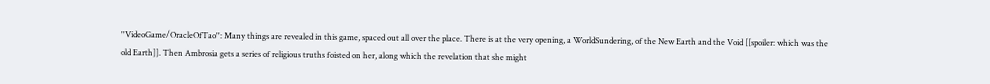''VideoGame/OracleOfTao'': Many things are revealed in this game, spaced out all over the place. There is at the very opening, a WorldSundering, of the New Earth and the Void [[spoiler: which was the old Earth]]. Then Ambrosia gets a series of religious truths foisted on her, along which the revelation that she might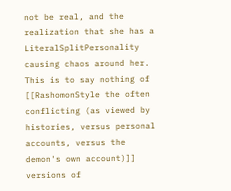not be real, and the realization that she has a LiteralSplitPersonality causing chaos around her. This is to say nothing of [[RashomonStyle the often conflicting (as viewed by histories, versus personal accounts, versus the demon's own account)]] versions of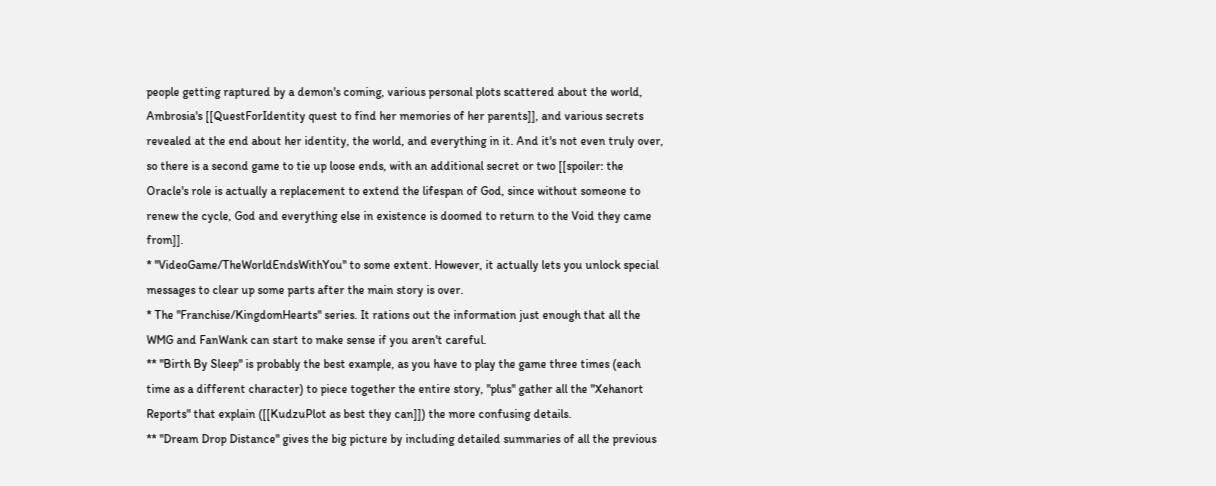people getting raptured by a demon's coming, various personal plots scattered about the world, Ambrosia's [[QuestForIdentity quest to find her memories of her parents]], and various secrets revealed at the end about her identity, the world, and everything in it. And it's not even truly over, so there is a second game to tie up loose ends, with an additional secret or two [[spoiler: the Oracle's role is actually a replacement to extend the lifespan of God, since without someone to renew the cycle, God and everything else in existence is doomed to return to the Void they came from]].
* ''VideoGame/TheWorldEndsWithYou'' to some extent. However, it actually lets you unlock special messages to clear up some parts after the main story is over.
* The ''Franchise/KingdomHearts'' series. It rations out the information just enough that all the WMG and FanWank can start to make sense if you aren't careful.
** ''Birth By Sleep'' is probably the best example, as you have to play the game three times (each time as a different character) to piece together the entire story, ''plus'' gather all the "Xehanort Reports" that explain ([[KudzuPlot as best they can]]) the more confusing details.
** ''Dream Drop Distance'' gives the big picture by including detailed summaries of all the previous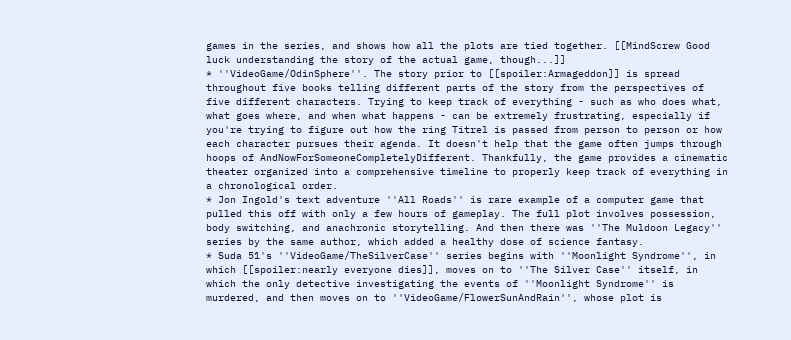games in the series, and shows how all the plots are tied together. [[MindScrew Good luck understanding the story of the actual game, though...]]
* ''VideoGame/OdinSphere''. The story prior to [[spoiler:Armageddon]] is spread throughout five books telling different parts of the story from the perspectives of five different characters. Trying to keep track of everything - such as who does what, what goes where, and when what happens - can be extremely frustrating, especially if you're trying to figure out how the ring Titrel is passed from person to person or how each character pursues their agenda. It doesn't help that the game often jumps through hoops of AndNowForSomeoneCompletelyDifferent. Thankfully, the game provides a cinematic theater organized into a comprehensive timeline to properly keep track of everything in a chronological order.
* Jon Ingold's text adventure ''All Roads'' is rare example of a computer game that pulled this off with only a few hours of gameplay. The full plot involves possession, body switching, and anachronic storytelling. And then there was ''The Muldoon Legacy'' series by the same author, which added a healthy dose of science fantasy.
* Suda 51's ''VideoGame/TheSilverCase'' series begins with ''Moonlight Syndrome'', in which [[spoiler:nearly everyone dies]], moves on to ''The Silver Case'' itself, in which the only detective investigating the events of ''Moonlight Syndrome'' is murdered, and then moves on to ''VideoGame/FlowerSunAndRain'', whose plot is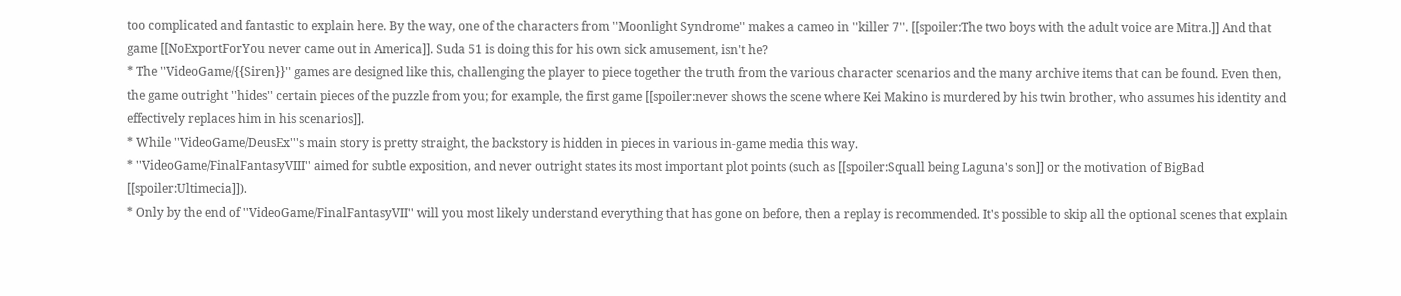too complicated and fantastic to explain here. By the way, one of the characters from ''Moonlight Syndrome'' makes a cameo in ''killer 7''. [[spoiler:The two boys with the adult voice are Mitra.]] And that game [[NoExportForYou never came out in America]]. Suda 51 is doing this for his own sick amusement, isn't he?
* The ''VideoGame/{{Siren}}'' games are designed like this, challenging the player to piece together the truth from the various character scenarios and the many archive items that can be found. Even then, the game outright ''hides'' certain pieces of the puzzle from you; for example, the first game [[spoiler:never shows the scene where Kei Makino is murdered by his twin brother, who assumes his identity and effectively replaces him in his scenarios]].
* While ''VideoGame/DeusEx'''s main story is pretty straight, the backstory is hidden in pieces in various in-game media this way.
* ''VideoGame/FinalFantasyVIII'' aimed for subtle exposition, and never outright states its most important plot points (such as [[spoiler:Squall being Laguna's son]] or the motivation of BigBad [[spoiler:Ultimecia]]).
* Only by the end of ''VideoGame/FinalFantasyVII'' will you most likely understand everything that has gone on before, then a replay is recommended. It's possible to skip all the optional scenes that explain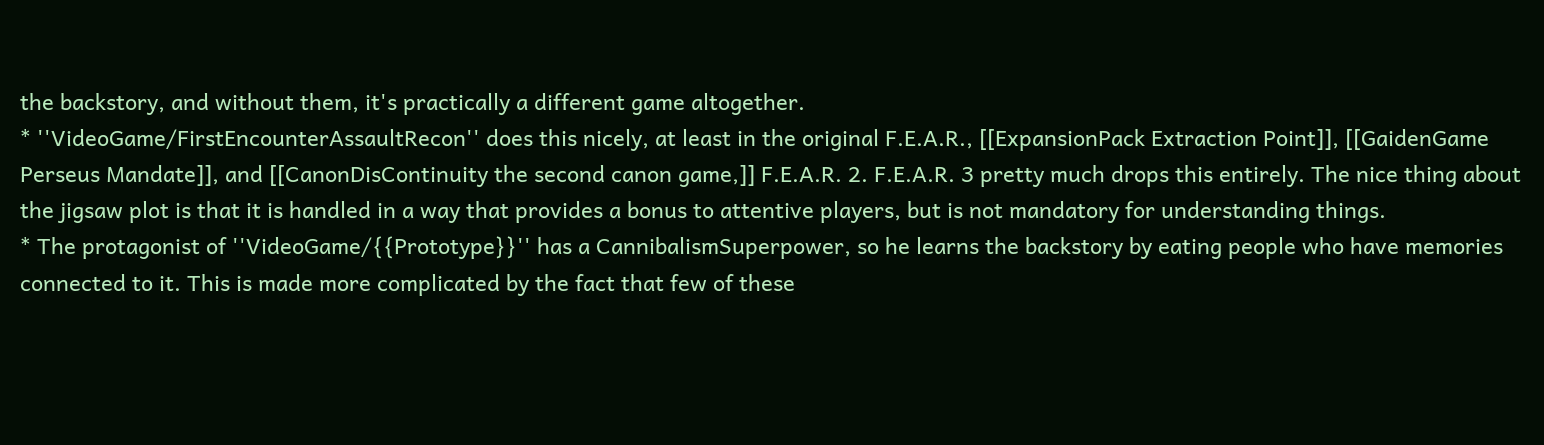the backstory, and without them, it's practically a different game altogether.
* ''VideoGame/FirstEncounterAssaultRecon'' does this nicely, at least in the original F.E.A.R., [[ExpansionPack Extraction Point]], [[GaidenGame Perseus Mandate]], and [[CanonDisContinuity the second canon game,]] F.E.A.R. 2. F.E.A.R. 3 pretty much drops this entirely. The nice thing about the jigsaw plot is that it is handled in a way that provides a bonus to attentive players, but is not mandatory for understanding things.
* The protagonist of ''VideoGame/{{Prototype}}'' has a CannibalismSuperpower, so he learns the backstory by eating people who have memories connected to it. This is made more complicated by the fact that few of these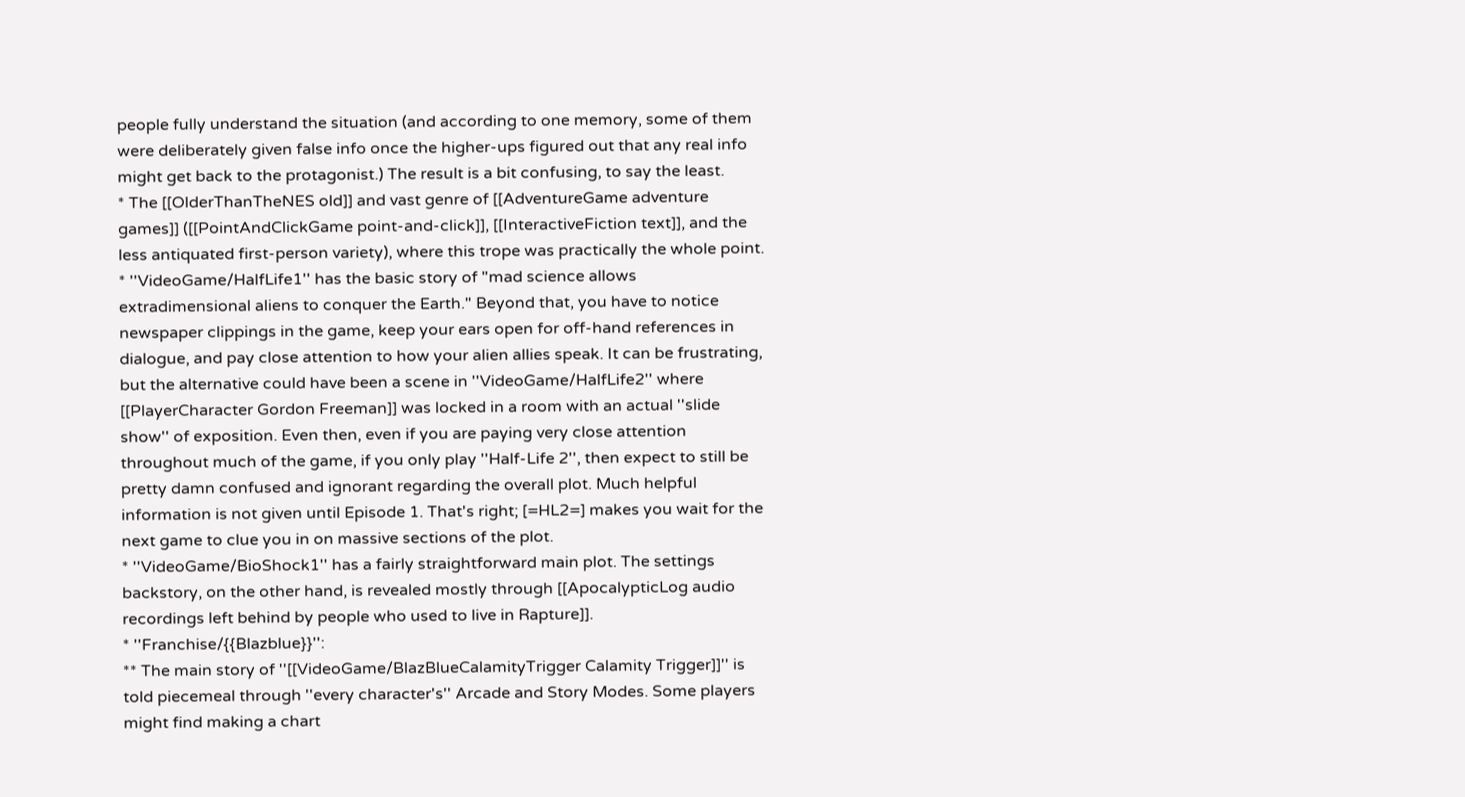people fully understand the situation (and according to one memory, some of them were deliberately given false info once the higher-ups figured out that any real info might get back to the protagonist.) The result is a bit confusing, to say the least.
* The [[OlderThanTheNES old]] and vast genre of [[AdventureGame adventure games]] ([[PointAndClickGame point-and-click]], [[InteractiveFiction text]], and the less antiquated first-person variety), where this trope was practically the whole point.
* ''VideoGame/HalfLife1'' has the basic story of "mad science allows extradimensional aliens to conquer the Earth." Beyond that, you have to notice newspaper clippings in the game, keep your ears open for off-hand references in dialogue, and pay close attention to how your alien allies speak. It can be frustrating, but the alternative could have been a scene in ''VideoGame/HalfLife2'' where [[PlayerCharacter Gordon Freeman]] was locked in a room with an actual ''slide show'' of exposition. Even then, even if you are paying very close attention throughout much of the game, if you only play ''Half-Life 2'', then expect to still be pretty damn confused and ignorant regarding the overall plot. Much helpful information is not given until Episode 1. That's right; [=HL2=] makes you wait for the next game to clue you in on massive sections of the plot.
* ''VideoGame/BioShock1'' has a fairly straightforward main plot. The settings backstory, on the other hand, is revealed mostly through [[ApocalypticLog audio recordings left behind by people who used to live in Rapture]].
* ''Franchise/{{Blazblue}}'':
** The main story of ''[[VideoGame/BlazBlueCalamityTrigger Calamity Trigger]]'' is told piecemeal through ''every character's'' Arcade and Story Modes. Some players might find making a chart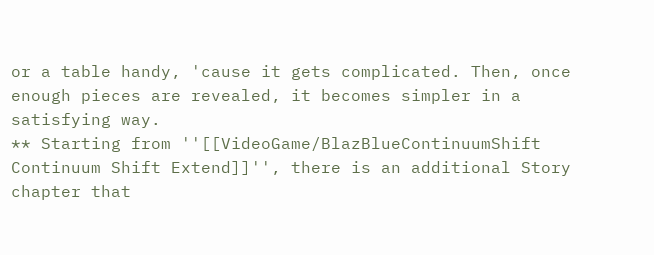or a table handy, 'cause it gets complicated. Then, once enough pieces are revealed, it becomes simpler in a satisfying way.
** Starting from ''[[VideoGame/BlazBlueContinuumShift Continuum Shift Extend]]'', there is an additional Story chapter that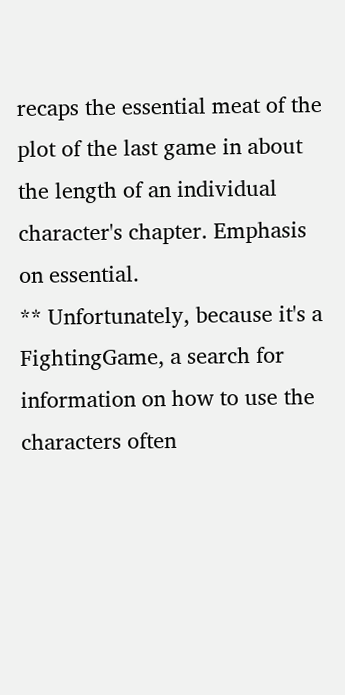recaps the essential meat of the plot of the last game in about the length of an individual character's chapter. Emphasis on essential.
** Unfortunately, because it's a FightingGame, a search for information on how to use the characters often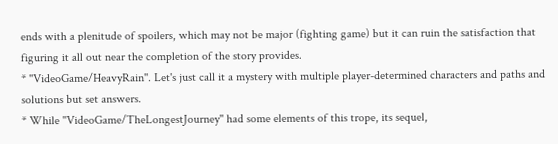ends with a plenitude of spoilers, which may not be major (fighting game) but it can ruin the satisfaction that figuring it all out near the completion of the story provides.
* ''VideoGame/HeavyRain''. Let's just call it a mystery with multiple player-determined characters and paths and solutions but set answers.
* While ''VideoGame/TheLongestJourney'' had some elements of this trope, its sequel,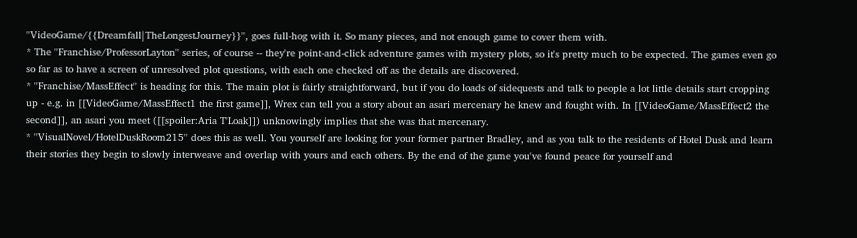''VideoGame/{{Dreamfall|TheLongestJourney}}'', goes full-hog with it. So many pieces, and not enough game to cover them with.
* The ''Franchise/ProfessorLayton'' series, of course -- they're point-and-click adventure games with mystery plots, so it's pretty much to be expected. The games even go so far as to have a screen of unresolved plot questions, with each one checked off as the details are discovered.
* ''Franchise/MassEffect'' is heading for this. The main plot is fairly straightforward, but if you do loads of sidequests and talk to people a lot little details start cropping up - e.g. in [[VideoGame/MassEffect1 the first game]], Wrex can tell you a story about an asari mercenary he knew and fought with. In [[VideoGame/MassEffect2 the second]], an asari you meet ([[spoiler:Aria T'Loak]]) unknowingly implies that she was that mercenary.
* ''VisualNovel/HotelDuskRoom215'' does this as well. You yourself are looking for your former partner Bradley, and as you talk to the residents of Hotel Dusk and learn their stories they begin to slowly interweave and overlap with yours and each others. By the end of the game you've found peace for yourself and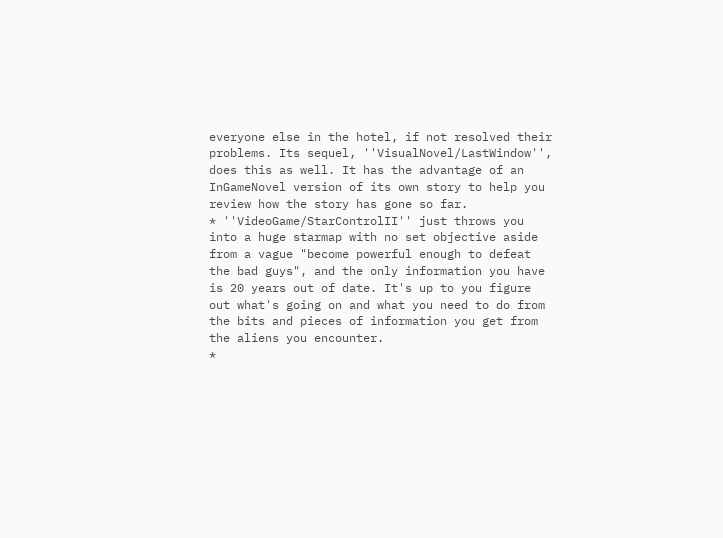everyone else in the hotel, if not resolved their problems. Its sequel, ''VisualNovel/LastWindow'', does this as well. It has the advantage of an InGameNovel version of its own story to help you review how the story has gone so far.
* ''VideoGame/StarControlII'' just throws you into a huge starmap with no set objective aside from a vague "become powerful enough to defeat the bad guys", and the only information you have is 20 years out of date. It's up to you figure out what's going on and what you need to do from the bits and pieces of information you get from the aliens you encounter.
*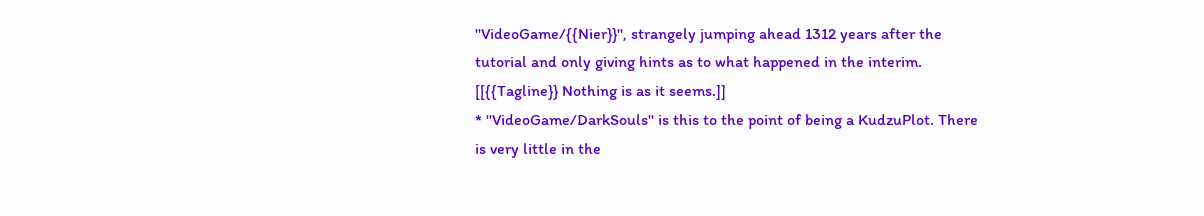''VideoGame/{{Nier}}'', strangely jumping ahead 1312 years after the tutorial and only giving hints as to what happened in the interim. [[{{Tagline}} Nothing is as it seems.]]
* ''VideoGame/DarkSouls'' is this to the point of being a KudzuPlot. There is very little in the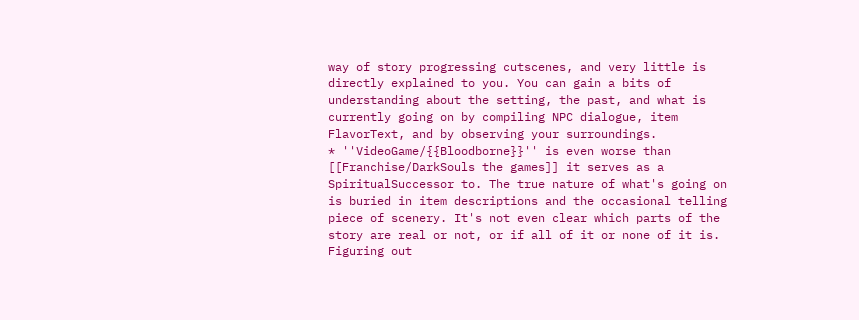way of story progressing cutscenes, and very little is directly explained to you. You can gain a bits of understanding about the setting, the past, and what is currently going on by compiling NPC dialogue, item FlavorText, and by observing your surroundings.
* ''VideoGame/{{Bloodborne}}'' is even worse than [[Franchise/DarkSouls the games]] it serves as a SpiritualSuccessor to. The true nature of what's going on is buried in item descriptions and the occasional telling piece of scenery. It's not even clear which parts of the story are real or not, or if all of it or none of it is. Figuring out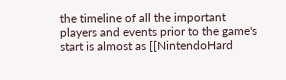the timeline of all the important players and events prior to the game's start is almost as [[NintendoHard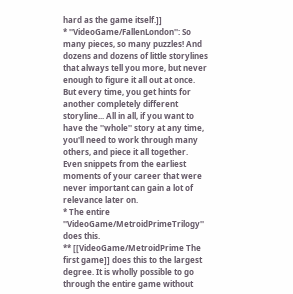hard as the game itself.]]
* ''VideoGame/FallenLondon'': So many pieces, so many puzzles! And dozens and dozens of little storylines that always tell you more, but never enough to figure it all out at once. But every time, you get hints for another completely different storyline... All in all, if you want to have the ''whole'' story at any time, you'll need to work through many others, and piece it all together. Even snippets from the earliest moments of your career that were never important can gain a lot of relevance later on.
* The entire ''VideoGame/MetroidPrimeTrilogy'' does this.
** [[VideoGame/MetroidPrime The first game]] does this to the largest degree. It is wholly possible to go through the entire game without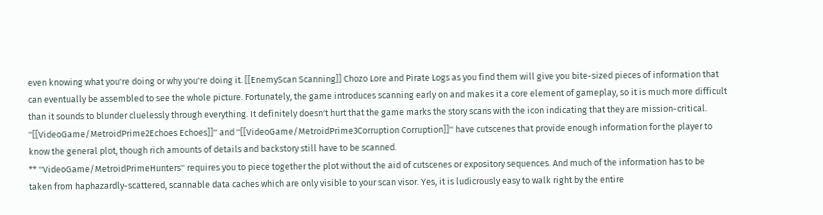even knowing what you're doing or why you're doing it. [[EnemyScan Scanning]] Chozo Lore and Pirate Logs as you find them will give you bite-sized pieces of information that can eventually be assembled to see the whole picture. Fortunately, the game introduces scanning early on and makes it a core element of gameplay, so it is much more difficult than it sounds to blunder cluelessly through everything. It definitely doesn't hurt that the game marks the story scans with the icon indicating that they are mission-critical. ''[[VideoGame/MetroidPrime2Echoes Echoes]]'' and ''[[VideoGame/MetroidPrime3Corruption Corruption]]'' have cutscenes that provide enough information for the player to know the general plot, though rich amounts of details and backstory still have to be scanned.
** ''VideoGame/MetroidPrimeHunters'' requires you to piece together the plot without the aid of cutscenes or expository sequences. And much of the information has to be taken from haphazardly-scattered, scannable data caches which are only visible to your scan visor. Yes, it is ludicrously easy to walk right by the entire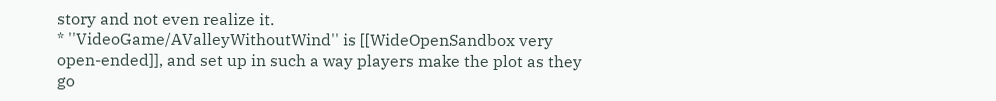story and not even realize it.
* ''VideoGame/AValleyWithoutWind'' is [[WideOpenSandbox very open-ended]], and set up in such a way players make the plot as they go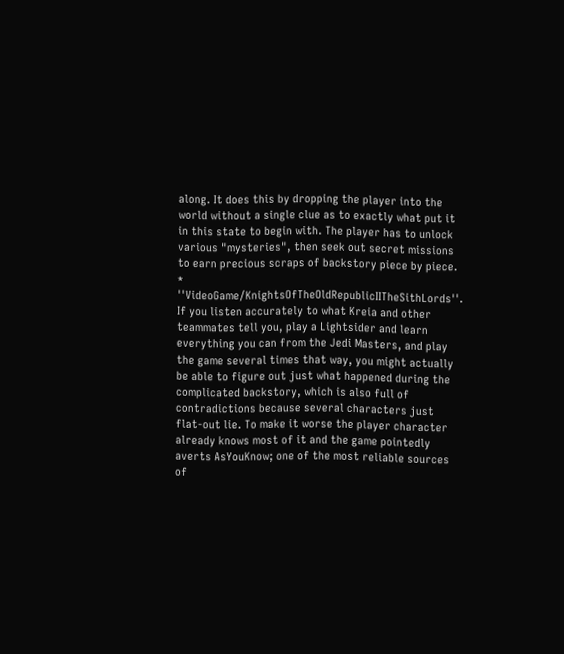along. It does this by dropping the player into the world without a single clue as to exactly what put it in this state to begin with. The player has to unlock various "mysteries", then seek out secret missions to earn precious scraps of backstory piece by piece.
* ''VideoGame/KnightsOfTheOldRepublicIITheSithLords''. If you listen accurately to what Kreia and other teammates tell you, play a Lightsider and learn everything you can from the Jedi Masters, and play the game several times that way, you might actually be able to figure out just what happened during the complicated backstory, which is also full of contradictions because several characters just flat-out lie. To make it worse the player character already knows most of it and the game pointedly averts AsYouKnow; one of the most reliable sources of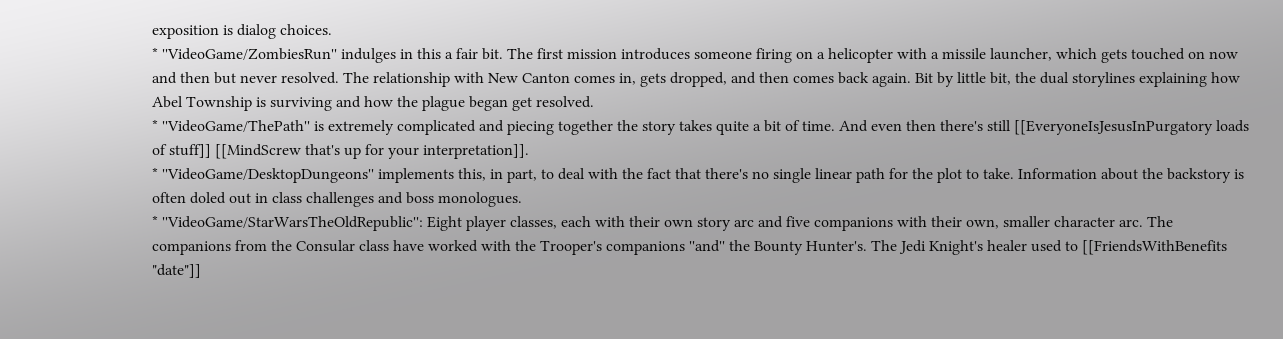exposition is dialog choices.
* ''VideoGame/ZombiesRun'' indulges in this a fair bit. The first mission introduces someone firing on a helicopter with a missile launcher, which gets touched on now and then but never resolved. The relationship with New Canton comes in, gets dropped, and then comes back again. Bit by little bit, the dual storylines explaining how Abel Township is surviving and how the plague began get resolved.
* ''VideoGame/ThePath'' is extremely complicated and piecing together the story takes quite a bit of time. And even then there's still [[EveryoneIsJesusInPurgatory loads of stuff]] [[MindScrew that's up for your interpretation]].
* ''VideoGame/DesktopDungeons'' implements this, in part, to deal with the fact that there's no single linear path for the plot to take. Information about the backstory is often doled out in class challenges and boss monologues.
* ''VideoGame/StarWarsTheOldRepublic'': Eight player classes, each with their own story arc and five companions with their own, smaller character arc. The companions from the Consular class have worked with the Trooper's companions ''and'' the Bounty Hunter's. The Jedi Knight's healer used to [[FriendsWithBenefits "date"]]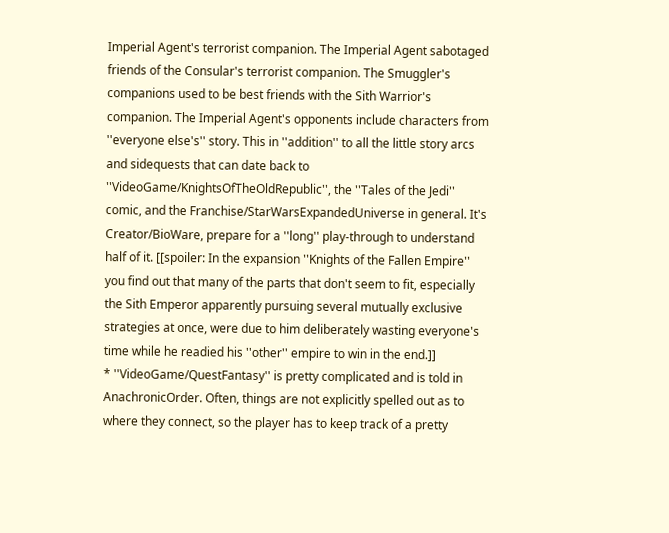Imperial Agent's terrorist companion. The Imperial Agent sabotaged friends of the Consular's terrorist companion. The Smuggler's companions used to be best friends with the Sith Warrior's companion. The Imperial Agent's opponents include characters from ''everyone else's'' story. This in ''addition'' to all the little story arcs and sidequests that can date back to ''VideoGame/KnightsOfTheOldRepublic'', the ''Tales of the Jedi'' comic, and the Franchise/StarWarsExpandedUniverse in general. It's Creator/BioWare, prepare for a ''long'' play-through to understand half of it. [[spoiler: In the expansion ''Knights of the Fallen Empire'' you find out that many of the parts that don't seem to fit, especially the Sith Emperor apparently pursuing several mutually exclusive strategies at once, were due to him deliberately wasting everyone's time while he readied his ''other'' empire to win in the end.]]
* ''VideoGame/QuestFantasy'' is pretty complicated and is told in AnachronicOrder. Often, things are not explicitly spelled out as to where they connect, so the player has to keep track of a pretty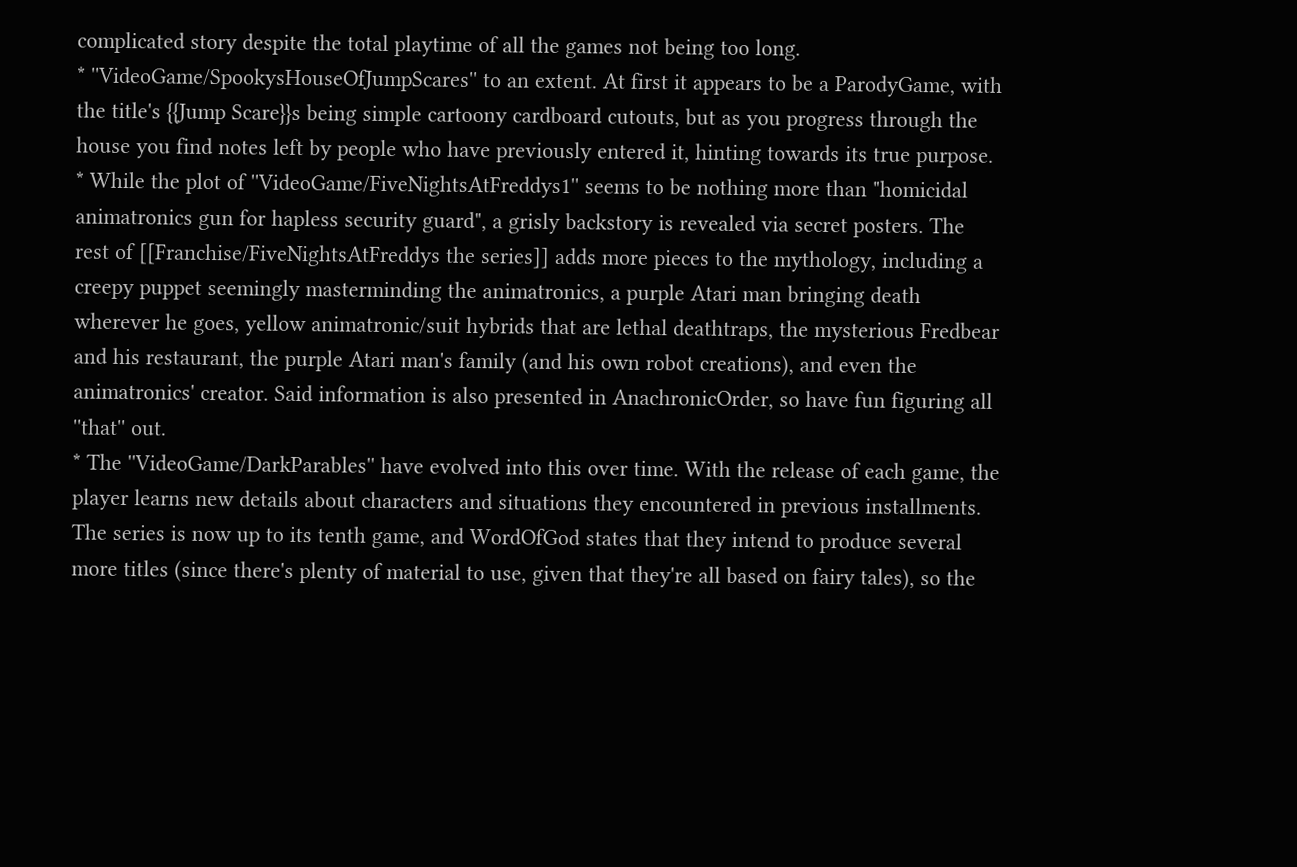complicated story despite the total playtime of all the games not being too long.
* ''VideoGame/SpookysHouseOfJumpScares'' to an extent. At first it appears to be a ParodyGame, with the title's {{Jump Scare}}s being simple cartoony cardboard cutouts, but as you progress through the house you find notes left by people who have previously entered it, hinting towards its true purpose.
* While the plot of ''VideoGame/FiveNightsAtFreddys1'' seems to be nothing more than "homicidal animatronics gun for hapless security guard", a grisly backstory is revealed via secret posters. The rest of [[Franchise/FiveNightsAtFreddys the series]] adds more pieces to the mythology, including a creepy puppet seemingly masterminding the animatronics, a purple Atari man bringing death wherever he goes, yellow animatronic/suit hybrids that are lethal deathtraps, the mysterious Fredbear and his restaurant, the purple Atari man's family (and his own robot creations), and even the animatronics' creator. Said information is also presented in AnachronicOrder, so have fun figuring all ''that'' out.
* The ''VideoGame/DarkParables'' have evolved into this over time. With the release of each game, the player learns new details about characters and situations they encountered in previous installments. The series is now up to its tenth game, and WordOfGod states that they intend to produce several more titles (since there's plenty of material to use, given that they're all based on fairy tales), so the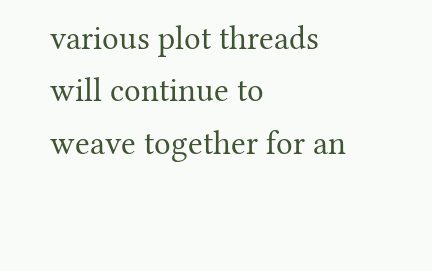various plot threads will continue to weave together for an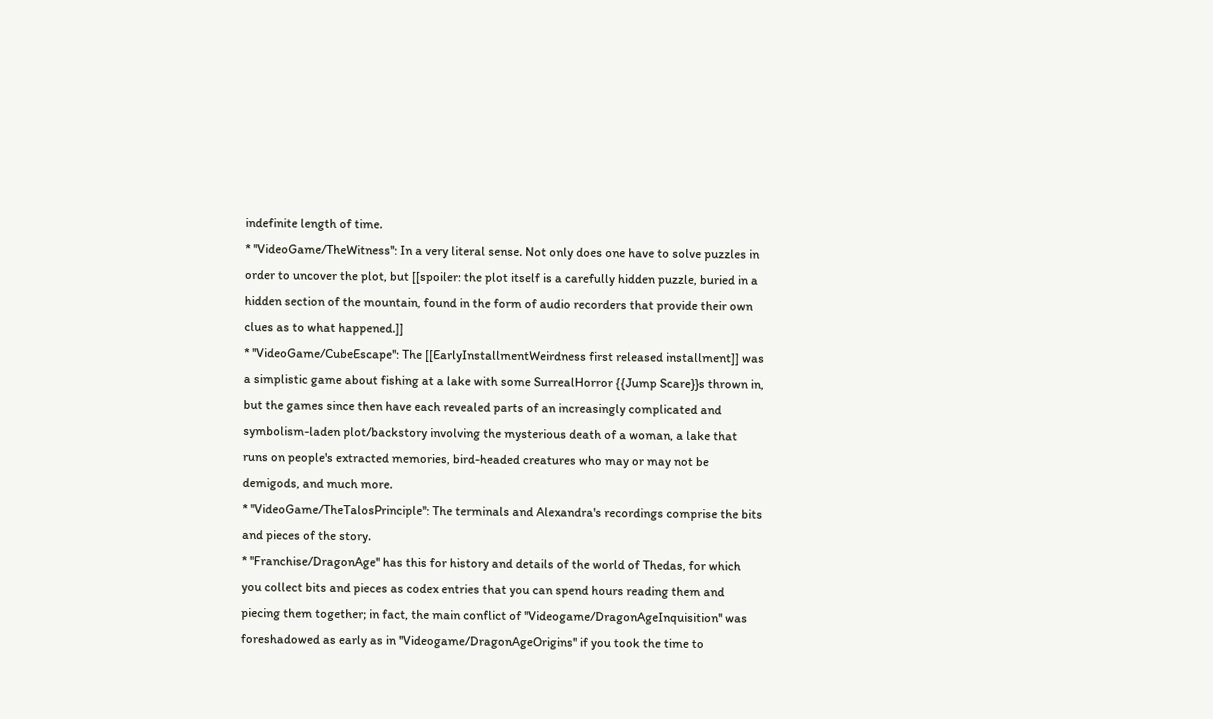indefinite length of time.
* ''VideoGame/TheWitness'': In a very literal sense. Not only does one have to solve puzzles in order to uncover the plot, but [[spoiler: the plot itself is a carefully hidden puzzle, buried in a hidden section of the mountain, found in the form of audio recorders that provide their own clues as to what happened.]]
* ''VideoGame/CubeEscape'': The [[EarlyInstallmentWeirdness first released installment]] was a simplistic game about fishing at a lake with some SurrealHorror {{Jump Scare}}s thrown in, but the games since then have each revealed parts of an increasingly complicated and symbolism-laden plot/backstory involving the mysterious death of a woman, a lake that runs on people's extracted memories, bird-headed creatures who may or may not be demigods, and much more.
* ''VideoGame/TheTalosPrinciple'': The terminals and Alexandra's recordings comprise the bits and pieces of the story.
* ''Franchise/DragonAge'' has this for history and details of the world of Thedas, for which you collect bits and pieces as codex entries that you can spend hours reading them and piecing them together; in fact, the main conflict of ''Videogame/DragonAgeInquisition'' was foreshadowed as early as in ''Videogame/DragonAgeOrigins'' if you took the time to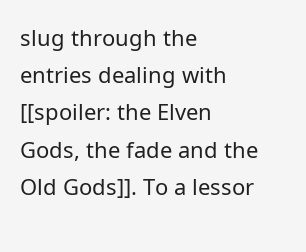slug through the entries dealing with [[spoiler: the Elven Gods, the fade and the Old Gods]]. To a lessor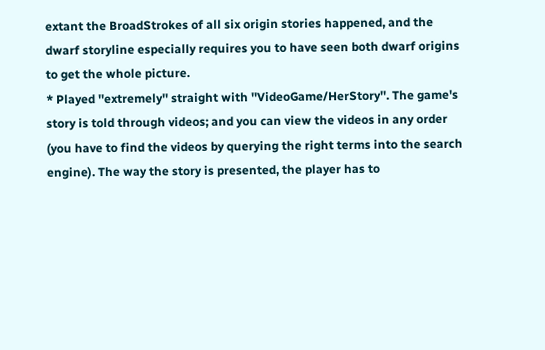extant the BroadStrokes of all six origin stories happened, and the dwarf storyline especially requires you to have seen both dwarf origins to get the whole picture.
* Played ''extremely'' straight with ''VideoGame/HerStory''. The game's story is told through videos; and you can view the videos in any order (you have to find the videos by querying the right terms into the search engine). The way the story is presented, the player has to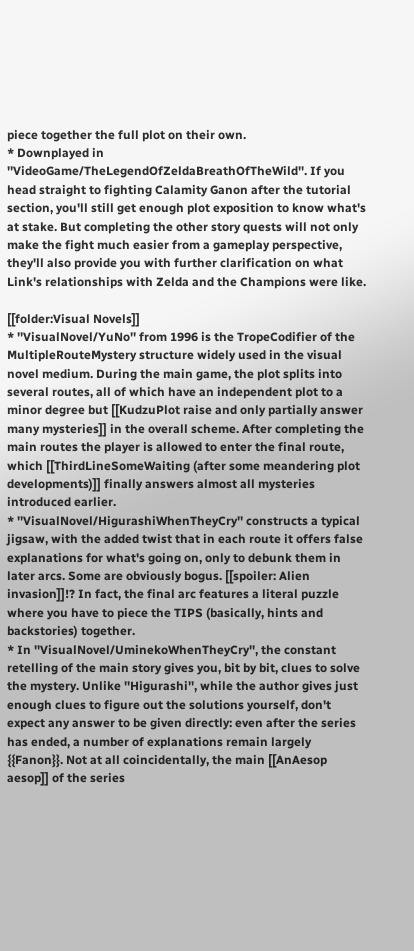piece together the full plot on their own.
* Downplayed in ''VideoGame/TheLegendOfZeldaBreathOfTheWild''. If you head straight to fighting Calamity Ganon after the tutorial section, you'll still get enough plot exposition to know what's at stake. But completing the other story quests will not only make the fight much easier from a gameplay perspective, they'll also provide you with further clarification on what Link's relationships with Zelda and the Champions were like.

[[folder:Visual Novels]]
* ''VisualNovel/YuNo'' from 1996 is the TropeCodifier of the MultipleRouteMystery structure widely used in the visual novel medium. During the main game, the plot splits into several routes, all of which have an independent plot to a minor degree but [[KudzuPlot raise and only partially answer many mysteries]] in the overall scheme. After completing the main routes the player is allowed to enter the final route, which [[ThirdLineSomeWaiting (after some meandering plot developments)]] finally answers almost all mysteries introduced earlier.
* ''VisualNovel/HigurashiWhenTheyCry'' constructs a typical jigsaw, with the added twist that in each route it offers false explanations for what's going on, only to debunk them in later arcs. Some are obviously bogus. [[spoiler: Alien invasion]]!? In fact, the final arc features a literal puzzle where you have to piece the TIPS (basically, hints and backstories) together.
* In ''VisualNovel/UminekoWhenTheyCry'', the constant retelling of the main story gives you, bit by bit, clues to solve the mystery. Unlike ''Higurashi'', while the author gives just enough clues to figure out the solutions yourself, don't expect any answer to be given directly: even after the series has ended, a number of explanations remain largely {{Fanon}}. Not at all coincidentally, the main [[AnAesop aesop]] of the series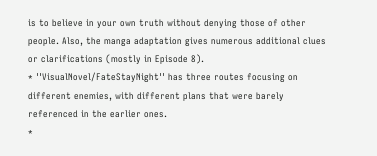is to believe in your own truth without denying those of other people. Also, the manga adaptation gives numerous additional clues or clarifications (mostly in Episode 8).
* ''VisualNovel/FateStayNight'' has three routes focusing on different enemies, with different plans that were barely referenced in the earlier ones.
*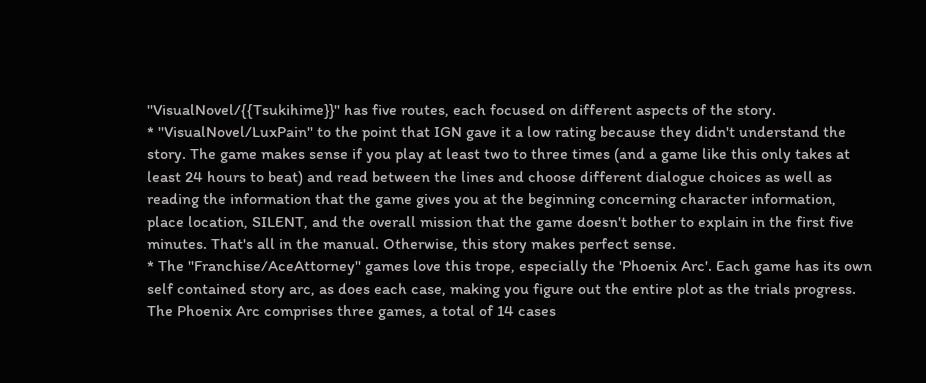''VisualNovel/{{Tsukihime}}'' has five routes, each focused on different aspects of the story.
* ''VisualNovel/LuxPain'' to the point that IGN gave it a low rating because they didn't understand the story. The game makes sense if you play at least two to three times (and a game like this only takes at least 24 hours to beat) and read between the lines and choose different dialogue choices as well as reading the information that the game gives you at the beginning concerning character information, place location, SILENT, and the overall mission that the game doesn't bother to explain in the first five minutes. That's all in the manual. Otherwise, this story makes perfect sense.
* The ''Franchise/AceAttorney'' games love this trope, especially the 'Phoenix Arc'. Each game has its own self contained story arc, as does each case, making you figure out the entire plot as the trials progress. The Phoenix Arc comprises three games, a total of 14 cases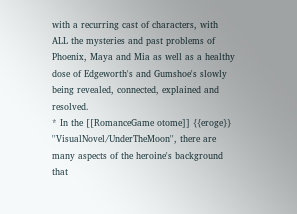with a recurring cast of characters, with ALL the mysteries and past problems of Phoenix, Maya and Mia as well as a healthy dose of Edgeworth's and Gumshoe's slowly being revealed, connected, explained and resolved.
* In the [[RomanceGame otome]] {{eroge}} ''VisualNovel/UnderTheMoon'', there are many aspects of the heroine's background that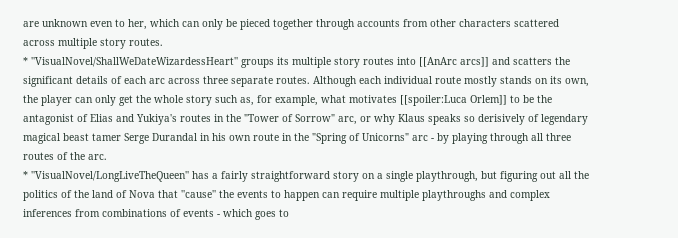are unknown even to her, which can only be pieced together through accounts from other characters scattered across multiple story routes.
* ''VisualNovel/ShallWeDateWizardessHeart'' groups its multiple story routes into [[AnArc arcs]] and scatters the significant details of each arc across three separate routes. Although each individual route mostly stands on its own, the player can only get the whole story such as, for example, what motivates [[spoiler:Luca Orlem]] to be the antagonist of Elias and Yukiya's routes in the "Tower of Sorrow" arc, or why Klaus speaks so derisively of legendary magical beast tamer Serge Durandal in his own route in the "Spring of Unicorns" arc - by playing through all three routes of the arc.
* ''VisualNovel/LongLiveTheQueen'' has a fairly straightforward story on a single playthrough, but figuring out all the politics of the land of Nova that ''cause'' the events to happen can require multiple playthroughs and complex inferences from combinations of events - which goes to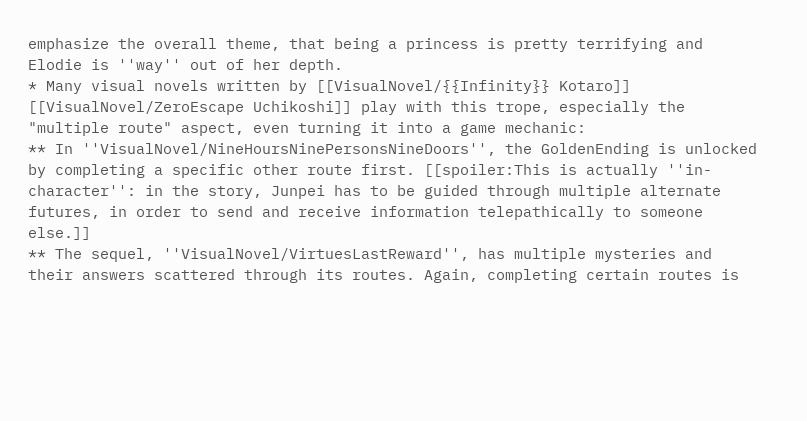emphasize the overall theme, that being a princess is pretty terrifying and Elodie is ''way'' out of her depth.
* Many visual novels written by [[VisualNovel/{{Infinity}} Kotaro]] [[VisualNovel/ZeroEscape Uchikoshi]] play with this trope, especially the "multiple route" aspect, even turning it into a game mechanic:
** In ''VisualNovel/NineHoursNinePersonsNineDoors'', the GoldenEnding is unlocked by completing a specific other route first. [[spoiler:This is actually ''in-character'': in the story, Junpei has to be guided through multiple alternate futures, in order to send and receive information telepathically to someone else.]]
** The sequel, ''VisualNovel/VirtuesLastReward'', has multiple mysteries and their answers scattered through its routes. Again, completing certain routes is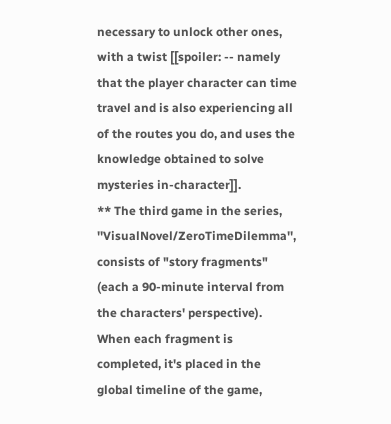necessary to unlock other ones, with a twist [[spoiler: -- namely that the player character can time travel and is also experiencing all of the routes you do, and uses the knowledge obtained to solve mysteries in-character]].
** The third game in the series, ''VisualNovel/ZeroTimeDilemma'', consists of "story fragments" (each a 90-minute interval from the characters' perspective). When each fragment is completed, it's placed in the global timeline of the game,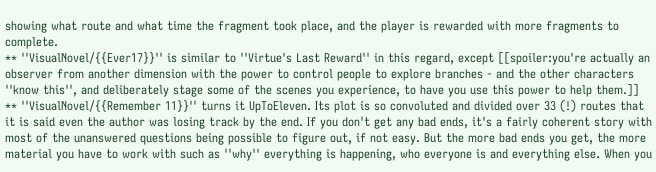showing what route and what time the fragment took place, and the player is rewarded with more fragments to complete.
** ''VisualNovel/{{Ever17}}'' is similar to ''Virtue's Last Reward'' in this regard, except [[spoiler:you're actually an observer from another dimension with the power to control people to explore branches - and the other characters ''know this'', and deliberately stage some of the scenes you experience, to have you use this power to help them.]]
** ''VisualNovel/{{Remember 11}}'' turns it UpToEleven. Its plot is so convoluted and divided over 33 (!) routes that it is said even the author was losing track by the end. If you don't get any bad ends, it's a fairly coherent story with most of the unanswered questions being possible to figure out, if not easy. But the more bad ends you get, the more material you have to work with such as ''why'' everything is happening, who everyone is and everything else. When you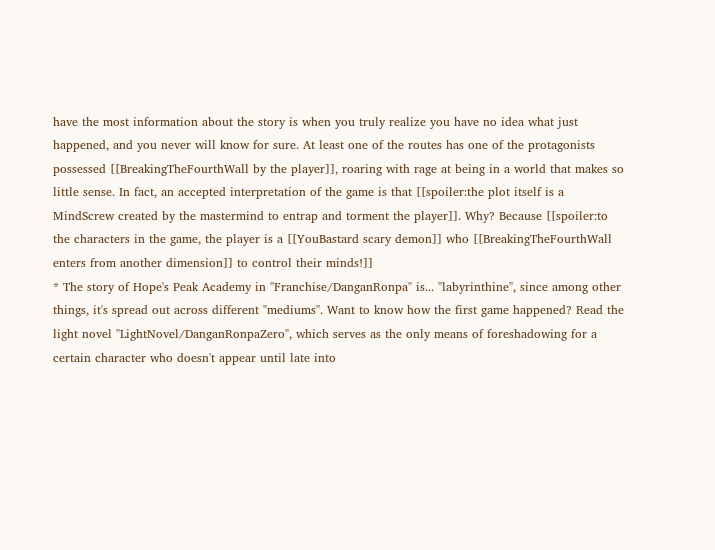have the most information about the story is when you truly realize you have no idea what just happened, and you never will know for sure. At least one of the routes has one of the protagonists possessed [[BreakingTheFourthWall by the player]], roaring with rage at being in a world that makes so little sense. In fact, an accepted interpretation of the game is that [[spoiler:the plot itself is a MindScrew created by the mastermind to entrap and torment the player]]. Why? Because [[spoiler:to the characters in the game, the player is a [[YouBastard scary demon]] who [[BreakingTheFourthWall enters from another dimension]] to control their minds!]]
* The story of Hope's Peak Academy in ''Franchise/DanganRonpa'' is... ''labyrinthine'', since among other things, it's spread out across different ''mediums''. Want to know how the first game happened? Read the light novel ''LightNovel/DanganRonpaZero'', which serves as the only means of foreshadowing for a certain character who doesn't appear until late into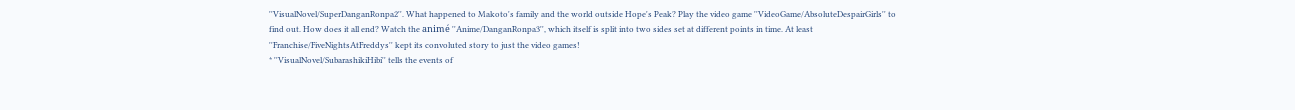''VisualNovel/SuperDanganRonpa2''. What happened to Makoto's family and the world outside Hope's Peak? Play the video game ''VideoGame/AbsoluteDespairGirls'' to find out. How does it all end? Watch the animé ''Anime/DanganRonpa3'', which itself is split into two sides set at different points in time. At least ''Franchise/FiveNightsAtFreddys'' kept its convoluted story to just the video games!
* ''VisualNovel/SubarashikiHibi'' tells the events of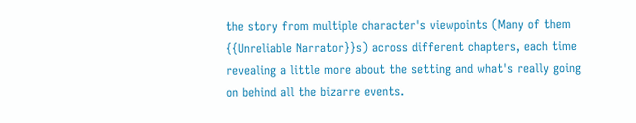the story from multiple character's viewpoints (Many of them {{Unreliable Narrator}}s) across different chapters, each time revealing a little more about the setting and what's really going on behind all the bizarre events.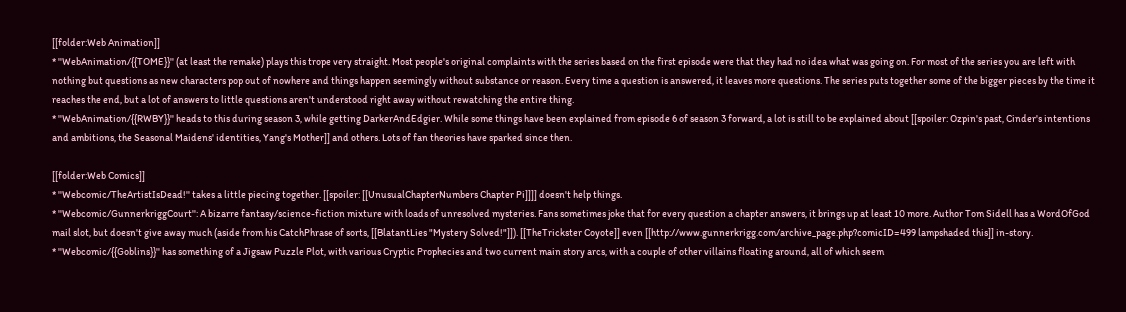[[folder:Web Animation]]
* ''WebAnimation/{{TOME}}'' (at least the remake) plays this trope very straight. Most people's original complaints with the series based on the first episode were that they had no idea what was going on. For most of the series you are left with nothing but questions as new characters pop out of nowhere and things happen seemingly without substance or reason. Every time a question is answered, it leaves more questions. The series puts together some of the bigger pieces by the time it reaches the end, but a lot of answers to little questions aren't understood right away without rewatching the entire thing.
* ''WebAnimation/{{RWBY}}'' heads to this during season 3, while getting DarkerAndEdgier. While some things have been explained from episode 6 of season 3 forward, a lot is still to be explained about [[spoiler: Ozpin's past, Cinder's intentions and ambitions, the Seasonal Maidens' identities, Yang's Mother]] and others. Lots of fan theories have sparked since then.

[[folder:Web Comics]]
* ''Webcomic/TheArtistIsDead!'' takes a little piecing together. [[spoiler: [[UnusualChapterNumbers Chapter Pi]]]] doesn't help things.
* ''Webcomic/GunnerkriggCourt'': A bizarre fantasy/science-fiction mixture with loads of unresolved mysteries. Fans sometimes joke that for every question a chapter answers, it brings up at least 10 more. Author Tom Sidell has a WordOfGod mail slot, but doesn't give away much (aside from his CatchPhrase of sorts, [[BlatantLies "Mystery Solved!"]]). [[TheTrickster Coyote]] even [[http://www.gunnerkrigg.com/archive_page.php?comicID=499 lampshaded this]] in-story.
* ''Webcomic/{{Goblins}}'' has something of a Jigsaw Puzzle Plot, with various Cryptic Prophecies and two current main story arcs, with a couple of other villains floating around, all of which seem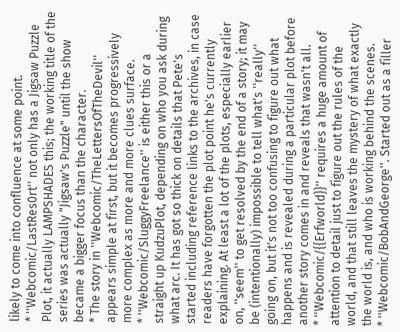likely to come into confluence at some point.
* ''Webcomic/LastRes0rt'' not only has a Jigsaw Puzzle Plot, it actually LAMPSHADES this; the working title of the series was actually "Jigsaw's Puzzle" until the show became a bigger focus than the character.
* The story in ''Webcomic/TheLettersOfTheDevil'' appears simple at first, but it becomes progressively more complex as more and more clues surface.
* ''Webcomic/SluggyFreelance'' is either this or a straight up KudzuPlot, depending on who you ask during what arc. It has got so thick on details that Pete's started including reference links to the archives, in case readers have forgotten the plot point he's currently explaining. At least a lot of the plots, especially earlier on, ''seem'' to get resolved by the end of a story; it may be (intentionally) impossible to tell what's ''really'' going on, but it's not too confusing to figure out what happens and is revealed during a particular plot before another story comes in and reveals that wasn't all.
* ''Webcomic/{{Erfworld}}'' requires a huge amount of attention to detail just to figure out the rules of the world, and that still leaves the mystery of what exactly the world is, and who is working behind the scenes.
* ''Webcomic/BobAndGeorge''. Started out as a filler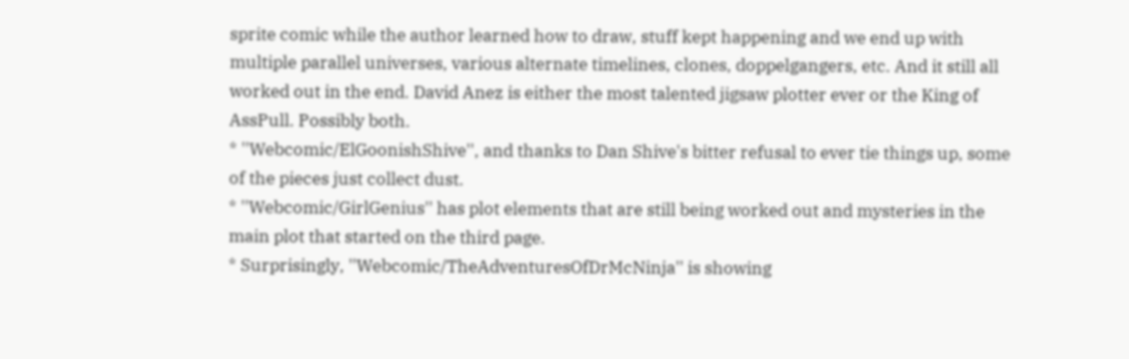sprite comic while the author learned how to draw, stuff kept happening and we end up with multiple parallel universes, various alternate timelines, clones, doppelgangers, etc. And it still all worked out in the end. David Anez is either the most talented jigsaw plotter ever or the King of AssPull. Possibly both.
* ''Webcomic/ElGoonishShive'', and thanks to Dan Shive's bitter refusal to ever tie things up, some of the pieces just collect dust.
* ''Webcomic/GirlGenius'' has plot elements that are still being worked out and mysteries in the main plot that started on the third page.
* Surprisingly, ''Webcomic/TheAdventuresOfDrMcNinja'' is showing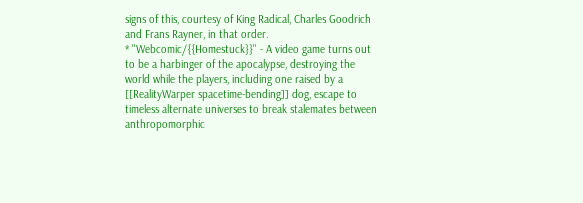signs of this, courtesy of King Radical, Charles Goodrich and Frans Rayner, in that order.
* ''Webcomic/{{Homestuck}}'' - A video game turns out to be a harbinger of the apocalypse, destroying the world while the players, including one raised by a [[RealityWarper spacetime-bending]] dog, escape to timeless alternate universes to break stalemates between anthropomorphic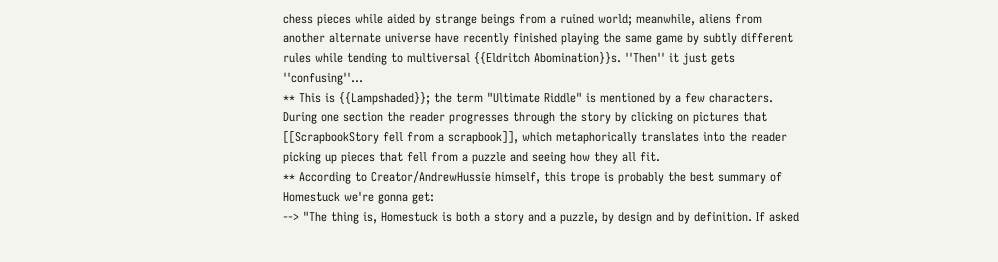chess pieces while aided by strange beings from a ruined world; meanwhile, aliens from another alternate universe have recently finished playing the same game by subtly different rules while tending to multiversal {{Eldritch Abomination}}s. ''Then'' it just gets ''confusing''...
** This is {{Lampshaded}}; the term "Ultimate Riddle" is mentioned by a few characters. During one section the reader progresses through the story by clicking on pictures that [[ScrapbookStory fell from a scrapbook]], which metaphorically translates into the reader picking up pieces that fell from a puzzle and seeing how they all fit.
** According to Creator/AndrewHussie himself, this trope is probably the best summary of Homestuck we're gonna get:
--> "The thing is, Homestuck is both a story and a puzzle, by design and by definition. If asked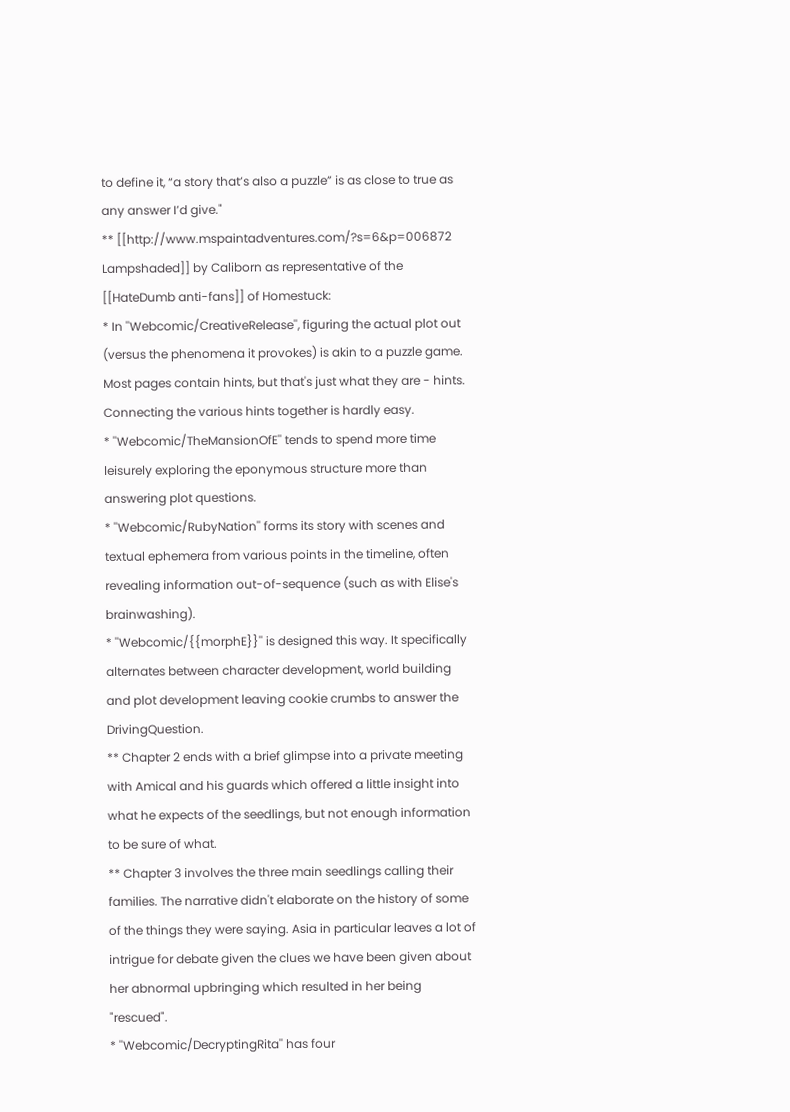to define it, “a story that’s also a puzzle” is as close to true as any answer I’d give."
** [[http://www.mspaintadventures.com/?s=6&p=006872 Lampshaded]] by Caliborn as representative of the [[HateDumb anti-fans]] of Homestuck:
* In ''Webcomic/CreativeRelease'', figuring the actual plot out (versus the phenomena it provokes) is akin to a puzzle game. Most pages contain hints, but that's just what they are - hints. Connecting the various hints together is hardly easy.
* ''Webcomic/TheMansionOfE'' tends to spend more time leisurely exploring the eponymous structure more than answering plot questions.
* ''Webcomic/RubyNation'' forms its story with scenes and textual ephemera from various points in the timeline, often revealing information out-of-sequence (such as with Elise's brainwashing).
* ''Webcomic/{{morphE}}'' is designed this way. It specifically alternates between character development, world building and plot development leaving cookie crumbs to answer the DrivingQuestion.
** Chapter 2 ends with a brief glimpse into a private meeting with Amical and his guards which offered a little insight into what he expects of the seedlings, but not enough information to be sure of what.
** Chapter 3 involves the three main seedlings calling their families. The narrative didn't elaborate on the history of some of the things they were saying. Asia in particular leaves a lot of intrigue for debate given the clues we have been given about her abnormal upbringing which resulted in her being "rescued".
* ''Webcomic/DecryptingRita'' has four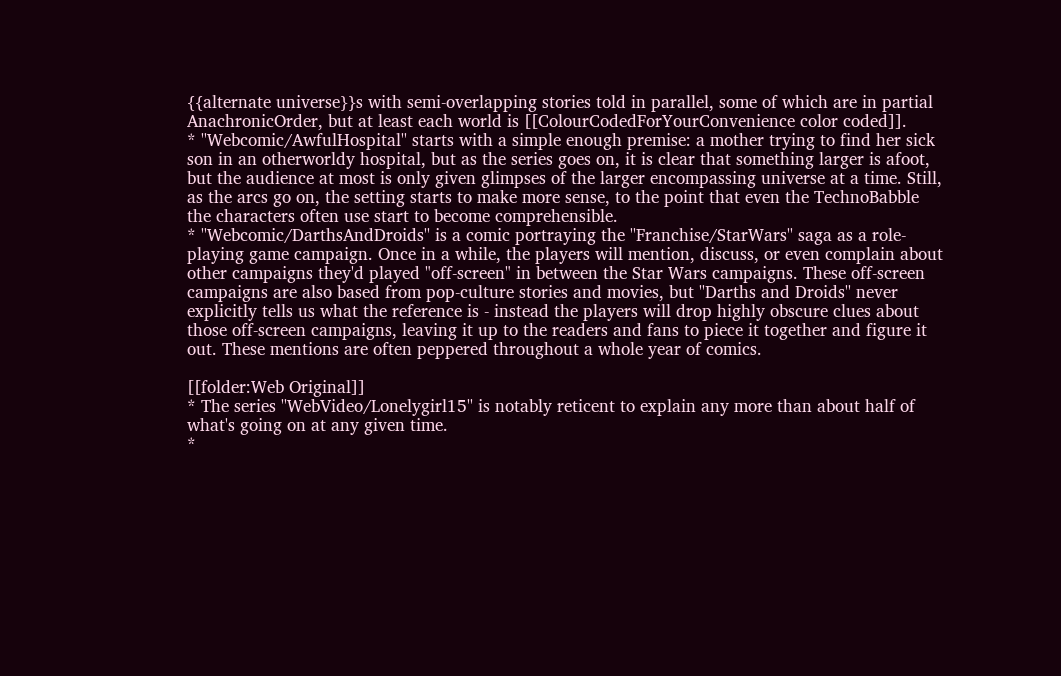{{alternate universe}}s with semi-overlapping stories told in parallel, some of which are in partial AnachronicOrder, but at least each world is [[ColourCodedForYourConvenience color coded]].
* ''Webcomic/AwfulHospital'' starts with a simple enough premise: a mother trying to find her sick son in an otherworldy hospital, but as the series goes on, it is clear that something larger is afoot, but the audience at most is only given glimpses of the larger encompassing universe at a time. Still, as the arcs go on, the setting starts to make more sense, to the point that even the TechnoBabble the characters often use start to become comprehensible.
* ''Webcomic/DarthsAndDroids'' is a comic portraying the ''Franchise/StarWars'' saga as a role-playing game campaign. Once in a while, the players will mention, discuss, or even complain about other campaigns they'd played "off-screen" in between the Star Wars campaigns. These off-screen campaigns are also based from pop-culture stories and movies, but ''Darths and Droids'' never explicitly tells us what the reference is - instead the players will drop highly obscure clues about those off-screen campaigns, leaving it up to the readers and fans to piece it together and figure it out. These mentions are often peppered throughout a whole year of comics.

[[folder:Web Original]]
* The series ''WebVideo/Lonelygirl15'' is notably reticent to explain any more than about half of what's going on at any given time.
*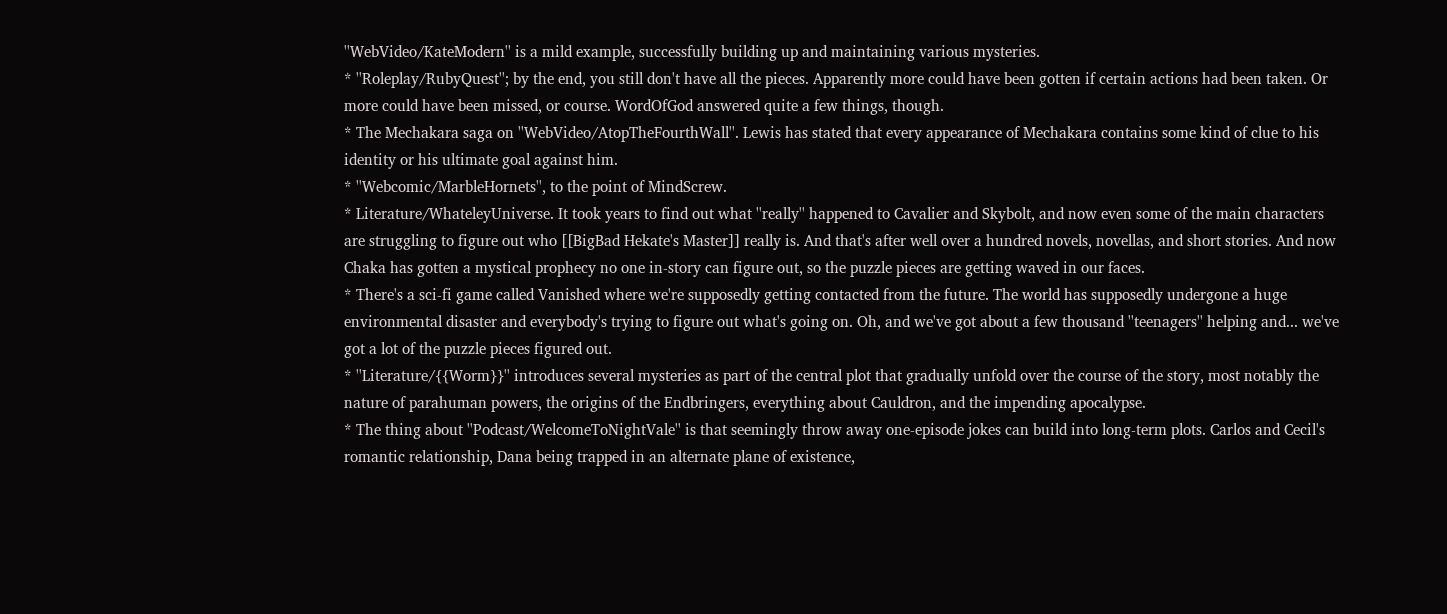''WebVideo/KateModern'' is a mild example, successfully building up and maintaining various mysteries.
* ''Roleplay/RubyQuest''; by the end, you still don't have all the pieces. Apparently more could have been gotten if certain actions had been taken. Or more could have been missed, or course. WordOfGod answered quite a few things, though.
* The Mechakara saga on ''WebVideo/AtopTheFourthWall''. Lewis has stated that every appearance of Mechakara contains some kind of clue to his identity or his ultimate goal against him.
* ''Webcomic/MarbleHornets'', to the point of MindScrew.
* Literature/WhateleyUniverse. It took years to find out what ''really'' happened to Cavalier and Skybolt, and now even some of the main characters are struggling to figure out who [[BigBad Hekate's Master]] really is. And that's after well over a hundred novels, novellas, and short stories. And now Chaka has gotten a mystical prophecy no one in-story can figure out, so the puzzle pieces are getting waved in our faces.
* There's a sci-fi game called Vanished where we're supposedly getting contacted from the future. The world has supposedly undergone a huge environmental disaster and everybody's trying to figure out what's going on. Oh, and we've got about a few thousand ''teenagers'' helping and... we've got a lot of the puzzle pieces figured out.
* ''Literature/{{Worm}}'' introduces several mysteries as part of the central plot that gradually unfold over the course of the story, most notably the nature of parahuman powers, the origins of the Endbringers, everything about Cauldron, and the impending apocalypse.
* The thing about ''Podcast/WelcomeToNightVale'' is that seemingly throw away one-episode jokes can build into long-term plots. Carlos and Cecil's romantic relationship, Dana being trapped in an alternate plane of existence,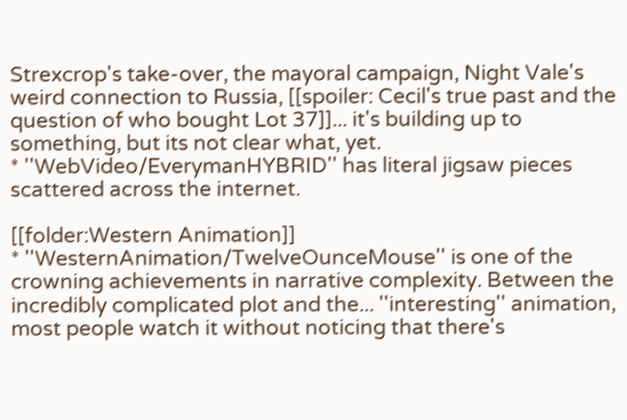Strexcrop's take-over, the mayoral campaign, Night Vale's weird connection to Russia, [[spoiler: Cecil's true past and the question of who bought Lot 37]]... it's building up to something, but its not clear what, yet.
* ''WebVideo/EverymanHYBRID'' has literal jigsaw pieces scattered across the internet.

[[folder:Western Animation]]
* ''WesternAnimation/TwelveOunceMouse'' is one of the crowning achievements in narrative complexity. Between the incredibly complicated plot and the... ''interesting'' animation, most people watch it without noticing that there's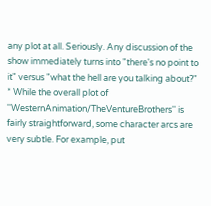any plot at all. Seriously. Any discussion of the show immediately turns into "there's no point to it" versus "what the hell are you talking about?"
* While the overall plot of ''WesternAnimation/TheVentureBrothers'' is fairly straightforward, some character arcs are very subtle. For example, put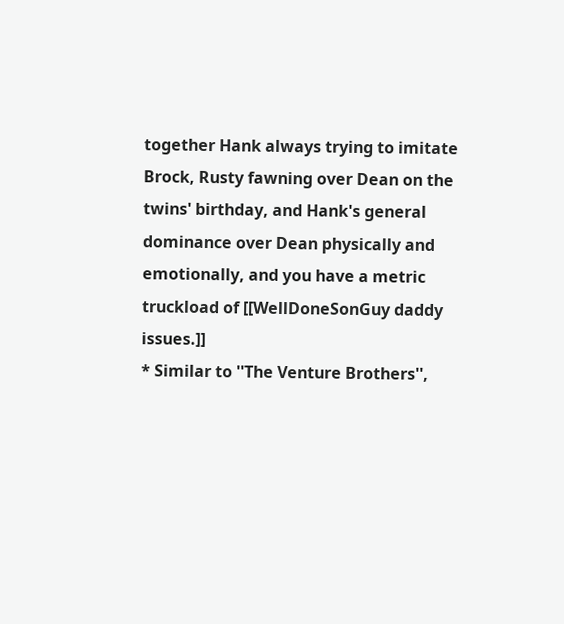together Hank always trying to imitate Brock, Rusty fawning over Dean on the twins' birthday, and Hank's general dominance over Dean physically and emotionally, and you have a metric truckload of [[WellDoneSonGuy daddy issues.]]
* Similar to ''The Venture Brothers'',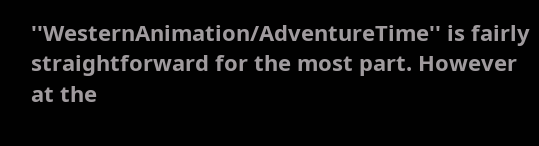''WesternAnimation/AdventureTime'' is fairly straightforward for the most part. However at the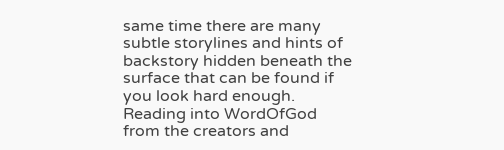same time there are many subtle storylines and hints of backstory hidden beneath the surface that can be found if you look hard enough. Reading into WordOfGod from the creators and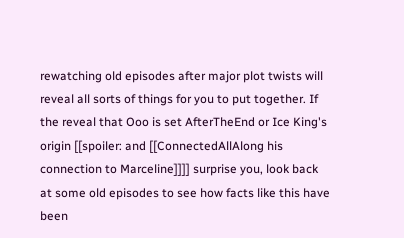rewatching old episodes after major plot twists will reveal all sorts of things for you to put together. If the reveal that Ooo is set AfterTheEnd or Ice King's origin [[spoiler: and [[ConnectedAllAlong his connection to Marceline]]]] surprise you, look back at some old episodes to see how facts like this have been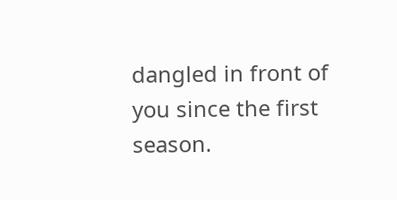dangled in front of you since the first season.